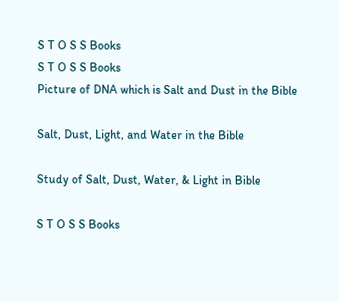S T O S S Books
S T O S S Books
Picture of DNA which is Salt and Dust in the Bible

Salt, Dust, Light, and Water in the Bible

Study of Salt, Dust, Water, & Light in Bible

S T O S S Books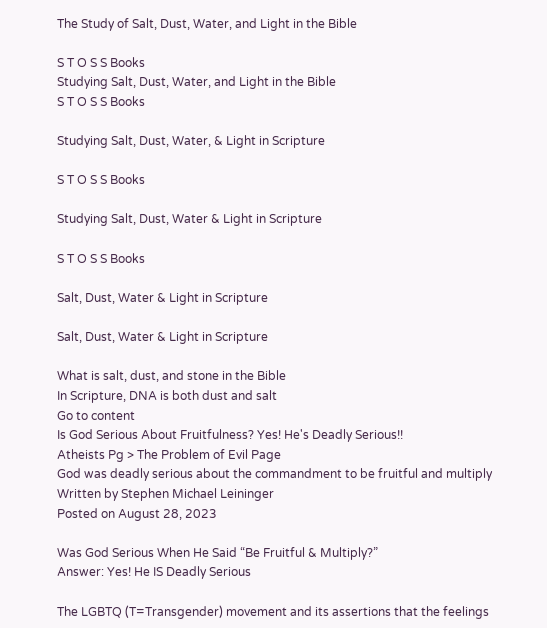The Study of Salt, Dust, Water, and Light in the Bible

S T O S S Books
Studying Salt, Dust, Water, and Light in the Bible
S T O S S Books

Studying Salt, Dust, Water, & Light in Scripture

S T O S S Books

Studying Salt, Dust, Water & Light in Scripture

S T O S S Books

Salt, Dust, Water & Light in Scripture

Salt, Dust, Water & Light in Scripture

What is salt, dust, and stone in the Bible
In Scripture, DNA is both dust and salt
Go to content
Is God Serious About Fruitfulness? Yes! He's Deadly Serious!!
Atheists Pg > The Problem of Evil Page
God was deadly serious about the commandment to be fruitful and multiply
Written by Stephen Michael Leininger
Posted on August 28, 2023

Was God Serious When He Said “Be Fruitful & Multiply?”
Answer: Yes! He IS Deadly Serious

The LGBTQ (T=Transgender) movement and its assertions that the feelings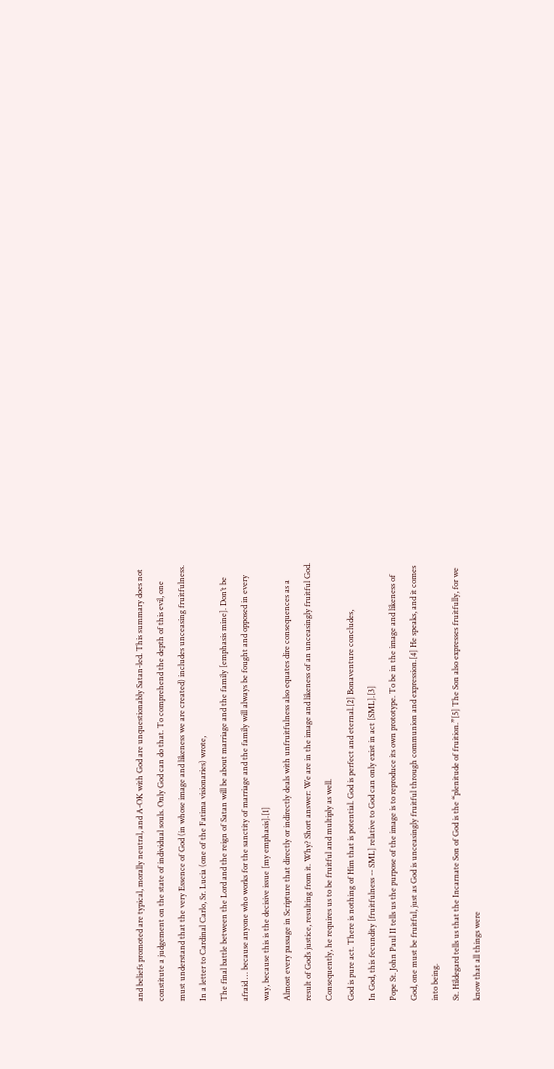and beliefs promoted are typical, morally neutral, and A-OK with God are unquestionably Satan-led. This summary does not constitute a judgement on the state of individual souls. Only God can do that. To comprehend the depth of this evil, one must understand that the very Essence of God (in whose image and likeness we are created) includes unceasing fruitfulness.
In a letter to Cardinal Carlo, Sr. Lucia (one of the Fatima visionaries) wrote,
The final battle between the Lord and the reign of Satan will be about marriage and the family [emphasis mine]. Don’t be afraid … because anyone who works for the sanctity of marriage and the family will always be fought and opposed in every way, because this is the decisive issue [my emphasis].[1]
Almost every passage in Scripture that directly or indirectly deals with unfruitfulness also equates dire consequences as a result of God’s justice, resulting from it. Why? Short answer: We are in the image and likeness of an unceasingly fruitful God. Consequently, he requires us to be fruitful and multiply as well.
God is pure act. There is nothing of Him that is potential. God is perfect and eternal.[2] Bonaventure concludes,
In God, this fecundity [fruitfulness -- SML] relative to God can only exist in act [SML].[3]
Pope St. John Paul II tells us the purpose of the image is to reproduce its own prototype. To be in the image and likeness of God, one must be fruitful, just as God is unceasingly fruitful through communion and expression.[4] He speaks, and it comes into being.
St. Hildegard tells us that the Incarnate Son of God is the “plenitude of fruition.”[5] The Son also expresses fruitfully, for we know that all things were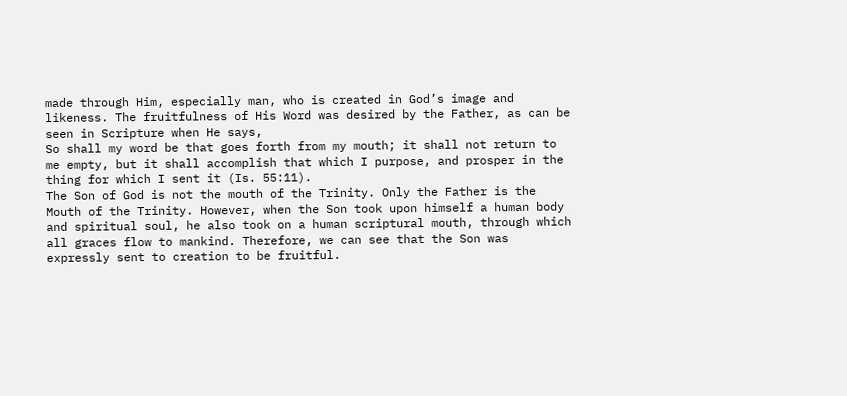made through Him, especially man, who is created in God’s image and likeness. The fruitfulness of His Word was desired by the Father, as can be seen in Scripture when He says,
So shall my word be that goes forth from my mouth; it shall not return to me empty, but it shall accomplish that which I purpose, and prosper in the thing for which I sent it (Is. 55:11).
The Son of God is not the mouth of the Trinity. Only the Father is the Mouth of the Trinity. However, when the Son took upon himself a human body and spiritual soul, he also took on a human scriptural mouth, through which all graces flow to mankind. Therefore, we can see that the Son was expressly sent to creation to be fruitful.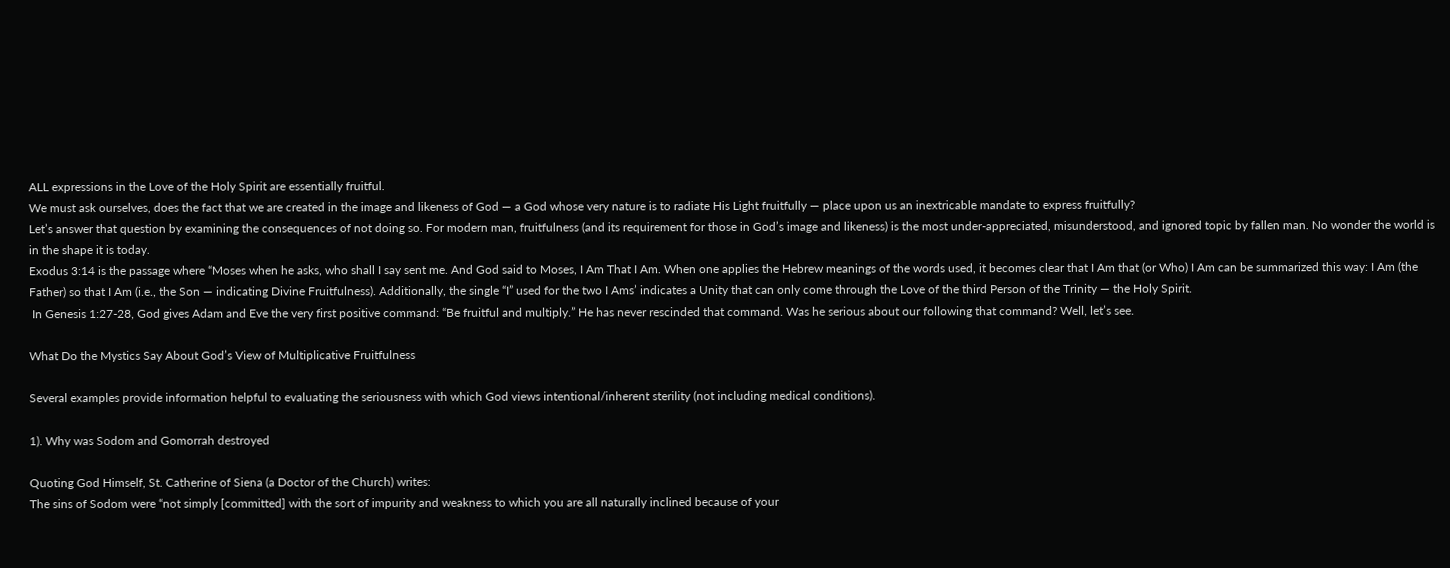ALL expressions in the Love of the Holy Spirit are essentially fruitful.
We must ask ourselves, does the fact that we are created in the image and likeness of God — a God whose very nature is to radiate His Light fruitfully — place upon us an inextricable mandate to express fruitfully?
Let’s answer that question by examining the consequences of not doing so. For modern man, fruitfulness (and its requirement for those in God’s image and likeness) is the most under-appreciated, misunderstood, and ignored topic by fallen man. No wonder the world is in the shape it is today.
Exodus 3:14 is the passage where “Moses when he asks, who shall I say sent me. And God said to Moses, I Am That I Am. When one applies the Hebrew meanings of the words used, it becomes clear that I Am that (or Who) I Am can be summarized this way: I Am (the Father) so that I Am (i.e., the Son — indicating Divine Fruitfulness). Additionally, the single “I” used for the two I Ams’ indicates a Unity that can only come through the Love of the third Person of the Trinity — the Holy Spirit.
 In Genesis 1:27-28, God gives Adam and Eve the very first positive command: “Be fruitful and multiply.” He has never rescinded that command. Was he serious about our following that command? Well, let’s see.

What Do the Mystics Say About God’s View of Multiplicative Fruitfulness

Several examples provide information helpful to evaluating the seriousness with which God views intentional/inherent sterility (not including medical conditions).

1). Why was Sodom and Gomorrah destroyed

Quoting God Himself, St. Catherine of Siena (a Doctor of the Church) writes:
The sins of Sodom were “not simply [committed] with the sort of impurity and weakness to which you are all naturally inclined because of your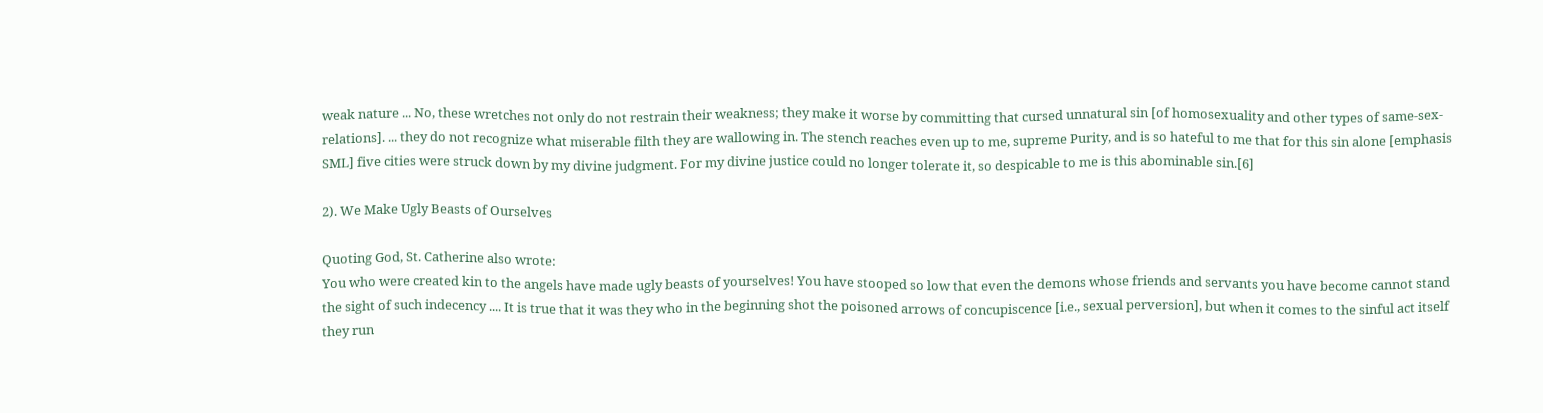weak nature ... No, these wretches not only do not restrain their weakness; they make it worse by committing that cursed unnatural sin [of homosexuality and other types of same-sex-relations]. ... they do not recognize what miserable filth they are wallowing in. The stench reaches even up to me, supreme Purity, and is so hateful to me that for this sin alone [emphasis SML] five cities were struck down by my divine judgment. For my divine justice could no longer tolerate it, so despicable to me is this abominable sin.[6]

2). We Make Ugly Beasts of Ourselves

Quoting God, St. Catherine also wrote:
You who were created kin to the angels have made ugly beasts of yourselves! You have stooped so low that even the demons whose friends and servants you have become cannot stand the sight of such indecency .... It is true that it was they who in the beginning shot the poisoned arrows of concupiscence [i.e., sexual perversion], but when it comes to the sinful act itself they run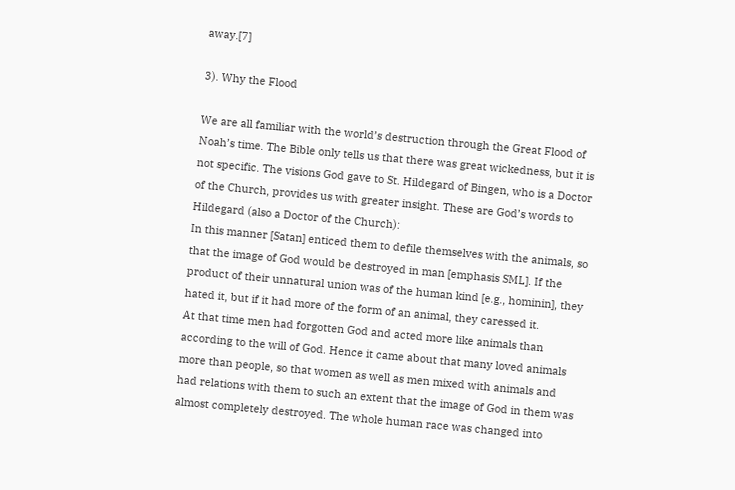away.[7]

3). Why the Flood

We are all familiar with the world’s destruction through the Great Flood of Noah’s time. The Bible only tells us that there was great wickedness, but it is not specific. The visions God gave to St. Hildegard of Bingen, who is a Doctor of the Church, provides us with greater insight. These are God’s words to Hildegard (also a Doctor of the Church):
In this manner [Satan] enticed them to defile themselves with the animals, so that the image of God would be destroyed in man [emphasis SML]. If the product of their unnatural union was of the human kind [e.g., hominin], they hated it, but if it had more of the form of an animal, they caressed it.
At that time men had forgotten God and acted more like animals than according to the will of God. Hence it came about that many loved animals more than people, so that women as well as men mixed with animals and had relations with them to such an extent that the image of God in them was almost completely destroyed. The whole human race was changed into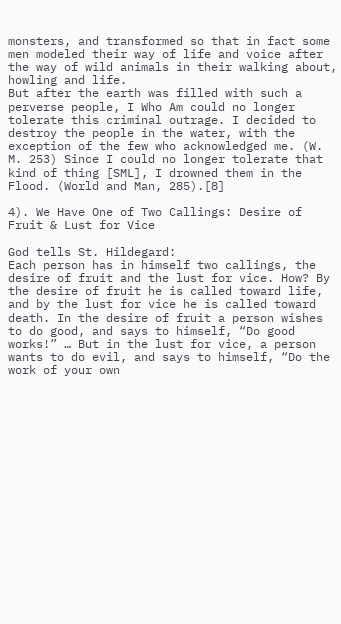monsters, and transformed so that in fact some men modeled their way of life and voice after the way of wild animals in their walking about, howling and life.
But after the earth was filled with such a perverse people, I Who Am could no longer tolerate this criminal outrage. I decided to destroy the people in the water, with the exception of the few who acknowledged me. (W. M. 253) Since I could no longer tolerate that kind of thing [SML], I drowned them in the Flood. (World and Man, 285).[8]

4). We Have One of Two Callings: Desire of Fruit & Lust for Vice

God tells St. Hildegard:
Each person has in himself two callings, the desire of fruit and the lust for vice. How? By the desire of fruit he is called toward life, and by the lust for vice he is called toward death. In the desire of fruit a person wishes to do good, and says to himself, “Do good works!” … But in the lust for vice, a person wants to do evil, and says to himself, “Do the work of your own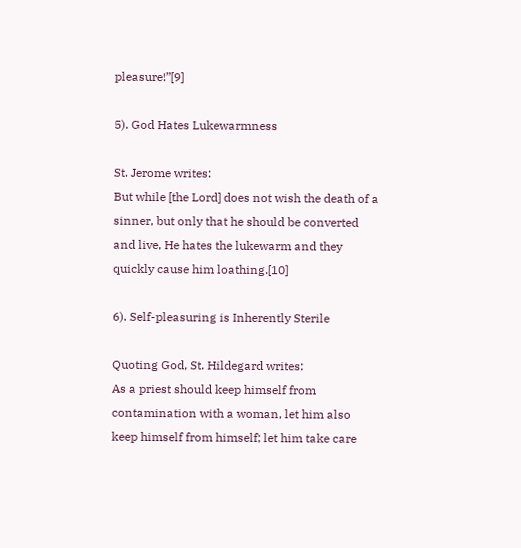pleasure!”[9]

5). God Hates Lukewarmness

St. Jerome writes:
But while [the Lord] does not wish the death of a sinner, but only that he should be converted and live, He hates the lukewarm and they quickly cause him loathing.[10]

6). Self-pleasuring is Inherently Sterile

Quoting God, St. Hildegard writes:
As a priest should keep himself from contamination with a woman, let him also keep himself from himself; let him take care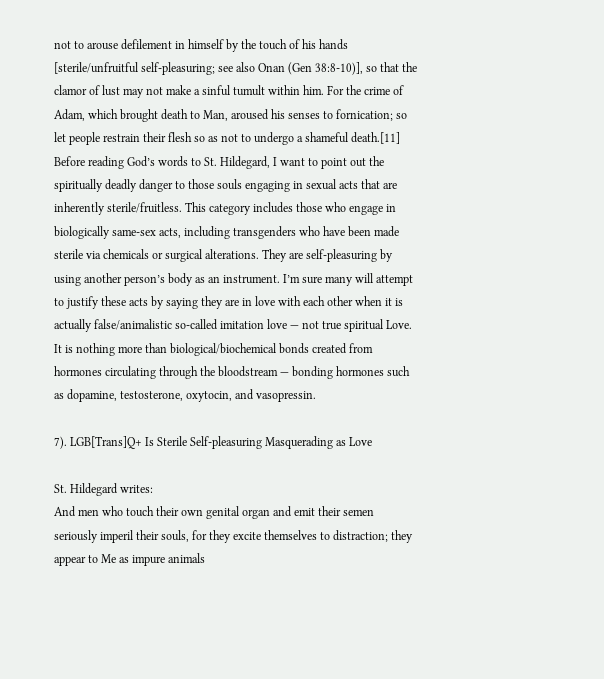not to arouse defilement in himself by the touch of his hands [sterile/unfruitful self-pleasuring; see also Onan (Gen 38:8-10)], so that the clamor of lust may not make a sinful tumult within him. For the crime of Adam, which brought death to Man, aroused his senses to fornication; so let people restrain their flesh so as not to undergo a shameful death.[11]
Before reading God’s words to St. Hildegard, I want to point out the spiritually deadly danger to those souls engaging in sexual acts that are inherently sterile/fruitless. This category includes those who engage in biologically same-sex acts, including transgenders who have been made sterile via chemicals or surgical alterations. They are self-pleasuring by using another person’s body as an instrument. I’m sure many will attempt to justify these acts by saying they are in love with each other when it is actually false/animalistic so-called imitation love — not true spiritual Love. It is nothing more than biological/biochemical bonds created from hormones circulating through the bloodstream — bonding hormones such as dopamine, testosterone, oxytocin, and vasopressin.

7). LGB[Trans]Q+ Is Sterile Self-pleasuring Masquerading as Love

St. Hildegard writes:
And men who touch their own genital organ and emit their semen seriously imperil their souls, for they excite themselves to distraction; they appear to Me as impure animals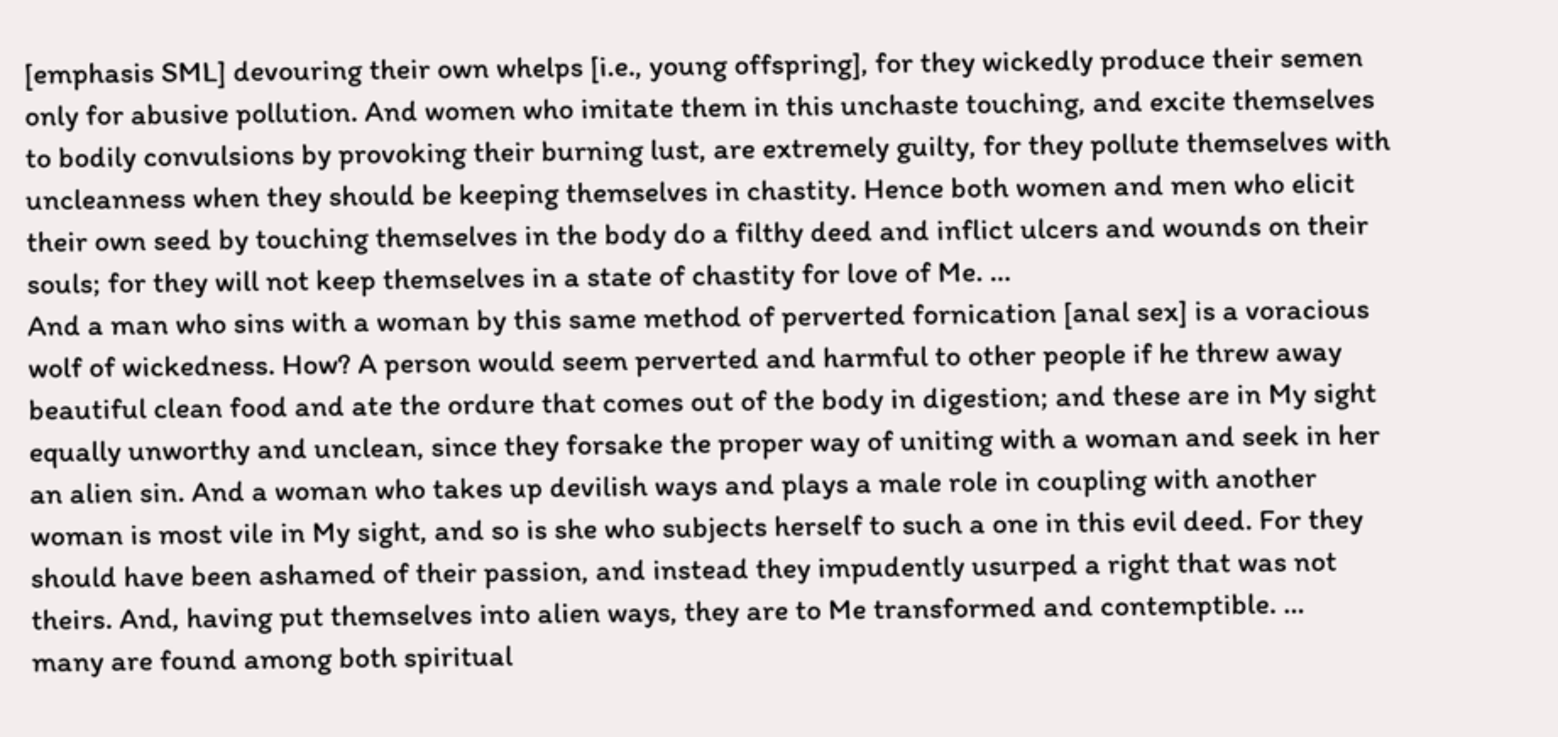[emphasis SML] devouring their own whelps [i.e., young offspring], for they wickedly produce their semen only for abusive pollution. And women who imitate them in this unchaste touching, and excite themselves to bodily convulsions by provoking their burning lust, are extremely guilty, for they pollute themselves with uncleanness when they should be keeping themselves in chastity. Hence both women and men who elicit their own seed by touching themselves in the body do a filthy deed and inflict ulcers and wounds on their souls; for they will not keep themselves in a state of chastity for love of Me. …
And a man who sins with a woman by this same method of perverted fornication [anal sex] is a voracious wolf of wickedness. How? A person would seem perverted and harmful to other people if he threw away beautiful clean food and ate the ordure that comes out of the body in digestion; and these are in My sight equally unworthy and unclean, since they forsake the proper way of uniting with a woman and seek in her an alien sin. And a woman who takes up devilish ways and plays a male role in coupling with another woman is most vile in My sight, and so is she who subjects herself to such a one in this evil deed. For they should have been ashamed of their passion, and instead they impudently usurped a right that was not theirs. And, having put themselves into alien ways, they are to Me transformed and contemptible. …
many are found among both spiritual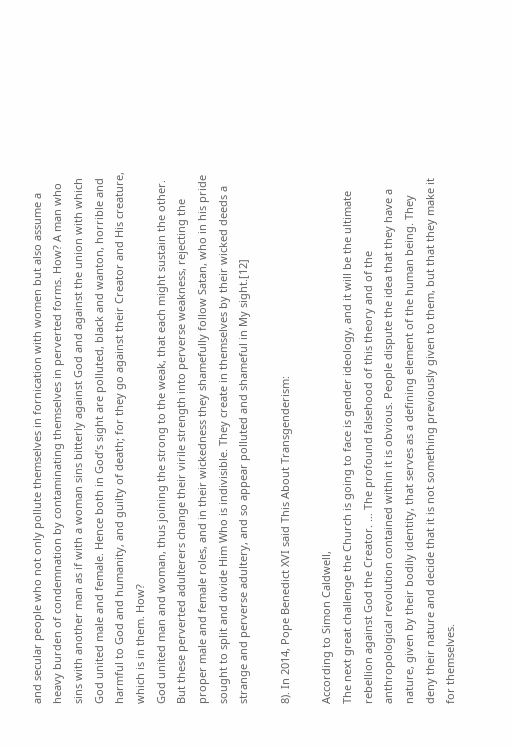and secular people who not only pollute themselves in fornication with women but also assume a heavy burden of condemnation by contaminating themselves in perverted forms. How? A man who sins with another man as if with a woman sins bitterly against God and against the union with which God united male and female. Hence both in God’s sight are polluted, black and wanton, horrible and harmful to God and humanity, and guilty of death; for they go against their Creator and His creature, which is in them. How?
God united man and woman, thus joining the strong to the weak, that each might sustain the other. But these perverted adulterers change their virile strength into perverse weakness, rejecting the proper male and female roles, and in their wickedness they shamefully follow Satan, who in his pride sought to split and divide Him Who is indivisible. They create in themselves by their wicked deeds a strange and perverse adultery, and so appear polluted and shameful in My sight.[12]

8). In 2014, Pope Benedict XVI said This About Transgenderism:

According to Simon Caldwell,
The next great challenge the Church is going to face is gender ideology, and it will be the ultimate rebellion against God the Creator. … The profound falsehood of this theory and of the anthropological revolution contained within it is obvious. People dispute the idea that they have a nature, given by their bodily identity, that serves as a defining element of the human being. They deny their nature and decide that it is not something previously given to them, but that they make it for themselves.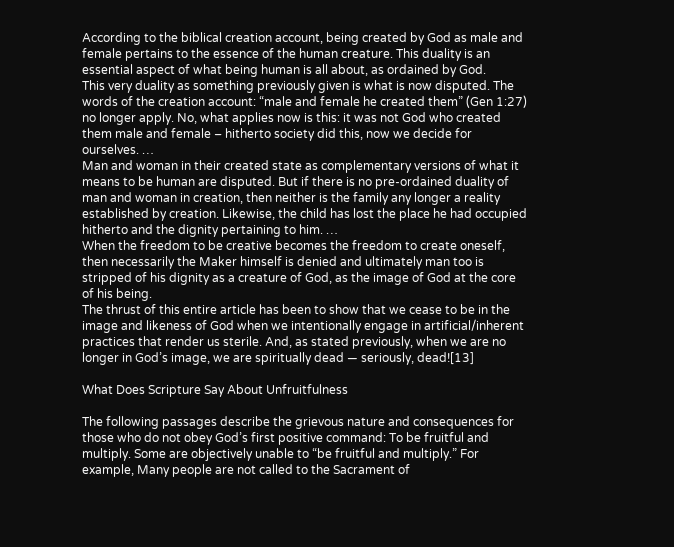According to the biblical creation account, being created by God as male and female pertains to the essence of the human creature. This duality is an essential aspect of what being human is all about, as ordained by God.
This very duality as something previously given is what is now disputed. The words of the creation account: “male and female he created them” (Gen 1:27) no longer apply. No, what applies now is this: it was not God who created them male and female – hitherto society did this, now we decide for ourselves. …
Man and woman in their created state as complementary versions of what it means to be human are disputed. But if there is no pre-ordained duality of man and woman in creation, then neither is the family any longer a reality established by creation. Likewise, the child has lost the place he had occupied hitherto and the dignity pertaining to him. …
When the freedom to be creative becomes the freedom to create oneself, then necessarily the Maker himself is denied and ultimately man too is stripped of his dignity as a creature of God, as the image of God at the core of his being.
The thrust of this entire article has been to show that we cease to be in the image and likeness of God when we intentionally engage in artificial/inherent practices that render us sterile. And, as stated previously, when we are no longer in God’s image, we are spiritually dead — seriously, dead![13]

What Does Scripture Say About Unfruitfulness

The following passages describe the grievous nature and consequences for those who do not obey God’s first positive command: To be fruitful and multiply. Some are objectively unable to “be fruitful and multiply.” For example, Many people are not called to the Sacrament of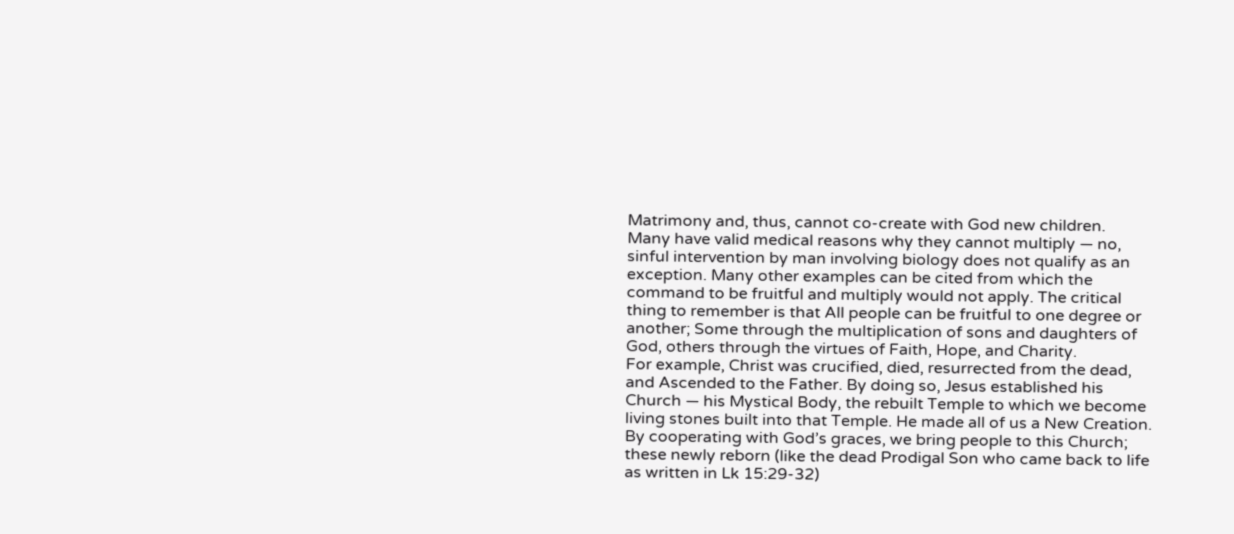Matrimony and, thus, cannot co-create with God new children.
Many have valid medical reasons why they cannot multiply — no, sinful intervention by man involving biology does not qualify as an exception. Many other examples can be cited from which the command to be fruitful and multiply would not apply. The critical thing to remember is that All people can be fruitful to one degree or another; Some through the multiplication of sons and daughters of God, others through the virtues of Faith, Hope, and Charity.
For example, Christ was crucified, died, resurrected from the dead, and Ascended to the Father. By doing so, Jesus established his Church — his Mystical Body, the rebuilt Temple to which we become living stones built into that Temple. He made all of us a New Creation. By cooperating with God’s graces, we bring people to this Church; these newly reborn (like the dead Prodigal Son who came back to life as written in Lk 15:29-32)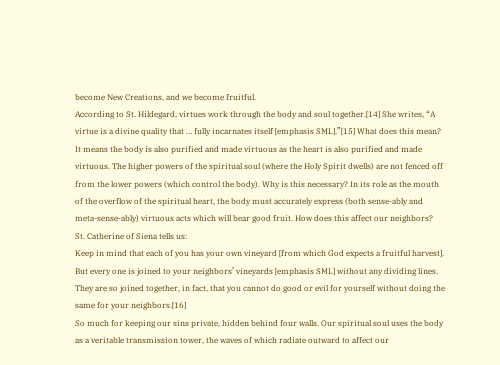become New Creations, and we become fruitful.
According to St. Hildegard, virtues work through the body and soul together.[14] She writes, “A virtue is a divine quality that … fully incarnates itself [emphasis SML].”[15] What does this mean? It means the body is also purified and made virtuous as the heart is also purified and made virtuous. The higher powers of the spiritual soul (where the Holy Spirit dwells) are not fenced off from the lower powers (which control the body). Why is this necessary? In its role as the mouth of the overflow of the spiritual heart, the body must accurately express (both sense-ably and meta-sense-ably) virtuous acts which will bear good fruit. How does this affect our neighbors?
St. Catherine of Siena tells us:
Keep in mind that each of you has your own vineyard [from which God expects a fruitful harvest]. But every one is joined to your neighbors’ vineyards [emphasis SML] without any dividing lines. They are so joined together, in fact, that you cannot do good or evil for yourself without doing the same for your neighbors.[16]
So much for keeping our sins private, hidden behind four walls. Our spiritual soul uses the body as a veritable transmission tower, the waves of which radiate outward to affect our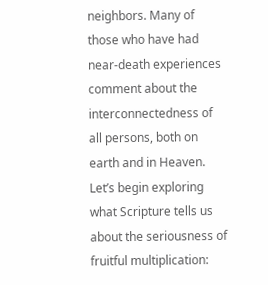neighbors. Many of those who have had near-death experiences comment about the interconnectedness of all persons, both on earth and in Heaven.
Let’s begin exploring what Scripture tells us about the seriousness of fruitful multiplication: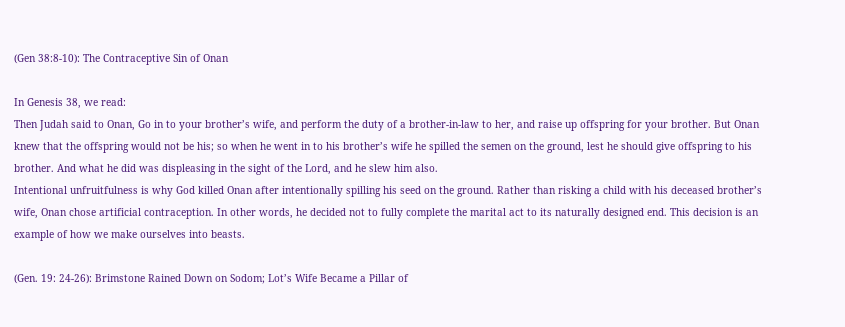(Gen 38:8-10): The Contraceptive Sin of Onan

In Genesis 38, we read:
Then Judah said to Onan, Go in to your brother’s wife, and perform the duty of a brother-in-law to her, and raise up offspring for your brother. But Onan knew that the offspring would not be his; so when he went in to his brother’s wife he spilled the semen on the ground, lest he should give offspring to his brother. And what he did was displeasing in the sight of the Lord, and he slew him also.
Intentional unfruitfulness is why God killed Onan after intentionally spilling his seed on the ground. Rather than risking a child with his deceased brother’s wife, Onan chose artificial contraception. In other words, he decided not to fully complete the marital act to its naturally designed end. This decision is an example of how we make ourselves into beasts.

(Gen. 19: 24-26): Brimstone Rained Down on Sodom; Lot’s Wife Became a Pillar of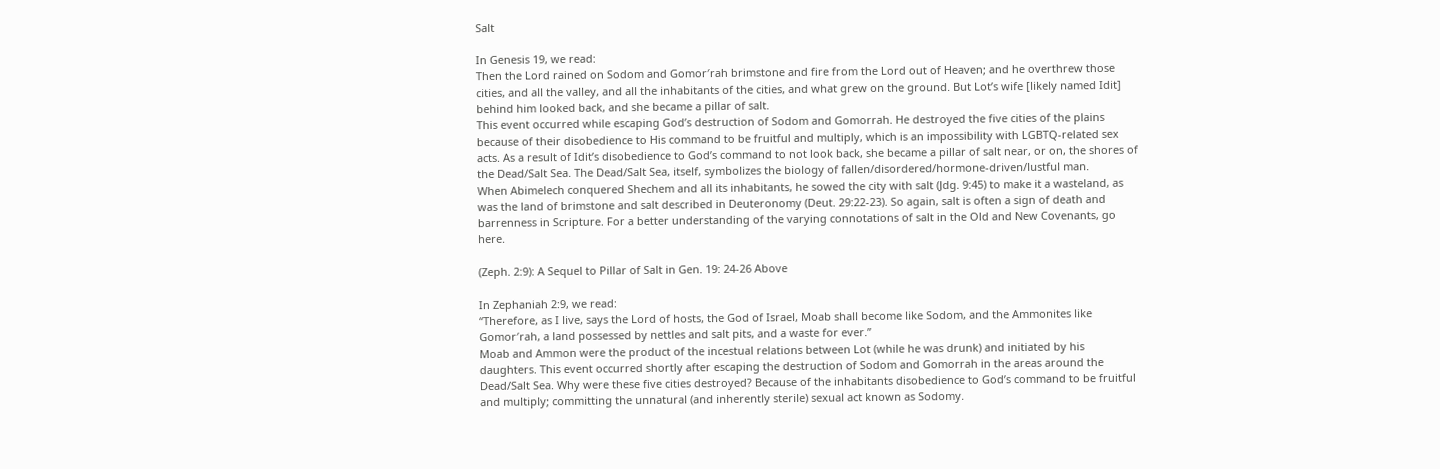Salt

In Genesis 19, we read:
Then the Lord rained on Sodom and Gomor′rah brimstone and fire from the Lord out of Heaven; and he overthrew those cities, and all the valley, and all the inhabitants of the cities, and what grew on the ground. But Lot’s wife [likely named Idit] behind him looked back, and she became a pillar of salt.
This event occurred while escaping God’s destruction of Sodom and Gomorrah. He destroyed the five cities of the plains because of their disobedience to His command to be fruitful and multiply, which is an impossibility with LGBTQ-related sex acts. As a result of Idit’s disobedience to God’s command to not look back, she became a pillar of salt near, or on, the shores of the Dead/Salt Sea. The Dead/Salt Sea, itself, symbolizes the biology of fallen/disordered/hormone-driven/lustful man.
When Abimelech conquered Shechem and all its inhabitants, he sowed the city with salt (Jdg. 9:45) to make it a wasteland, as was the land of brimstone and salt described in Deuteronomy (Deut. 29:22-23). So again, salt is often a sign of death and barrenness in Scripture. For a better understanding of the varying connotations of salt in the Old and New Covenants, go here.

(Zeph. 2:9): A Sequel to Pillar of Salt in Gen. 19: 24-26 Above

In Zephaniah 2:9, we read:
“Therefore, as I live, says the Lord of hosts, the God of Israel, Moab shall become like Sodom, and the Ammonites like Gomor′rah, a land possessed by nettles and salt pits, and a waste for ever.”
Moab and Ammon were the product of the incestual relations between Lot (while he was drunk) and initiated by his daughters. This event occurred shortly after escaping the destruction of Sodom and Gomorrah in the areas around the Dead/Salt Sea. Why were these five cities destroyed? Because of the inhabitants disobedience to God’s command to be fruitful and multiply; committing the unnatural (and inherently sterile) sexual act known as Sodomy.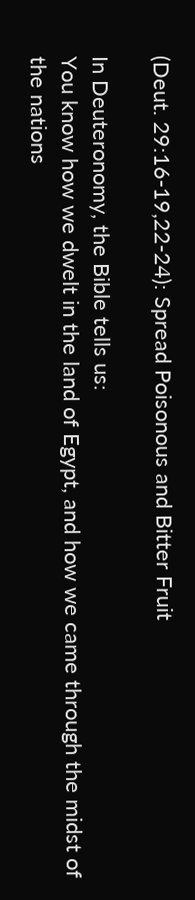(Deut. 29:16-19,22-24): Spread Poisonous and Bitter Fruit

In Deuteronomy, the Bible tells us:
You know how we dwelt in the land of Egypt, and how we came through the midst of the nations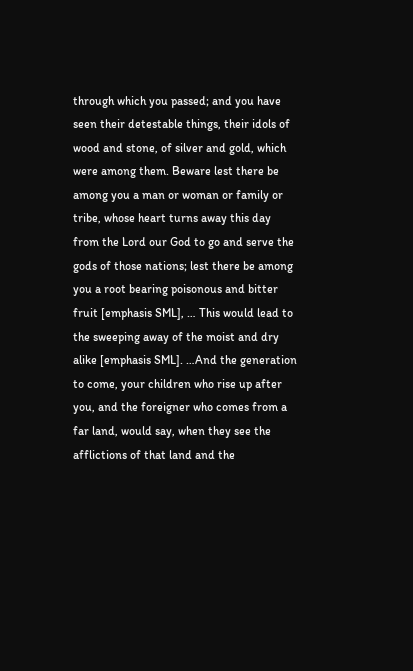through which you passed; and you have seen their detestable things, their idols of wood and stone, of silver and gold, which were among them. Beware lest there be among you a man or woman or family or tribe, whose heart turns away this day from the Lord our God to go and serve the gods of those nations; lest there be among you a root bearing poisonous and bitter fruit [emphasis SML], … This would lead to the sweeping away of the moist and dry alike [emphasis SML]. …And the generation to come, your children who rise up after you, and the foreigner who comes from a far land, would say, when they see the afflictions of that land and the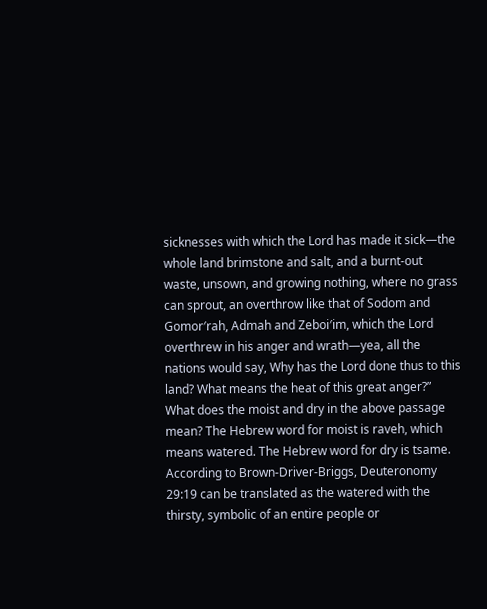sicknesses with which the Lord has made it sick—the whole land brimstone and salt, and a burnt-out waste, unsown, and growing nothing, where no grass can sprout, an overthrow like that of Sodom and Gomor′rah, Admah and Zeboi′im, which the Lord overthrew in his anger and wrath—yea, all the nations would say, Why has the Lord done thus to this land? What means the heat of this great anger?”
What does the moist and dry in the above passage mean? The Hebrew word for moist is raveh, which means watered. The Hebrew word for dry is tsame. According to Brown-Driver-Briggs, Deuteronomy 29:19 can be translated as the watered with the thirsty, symbolic of an entire people or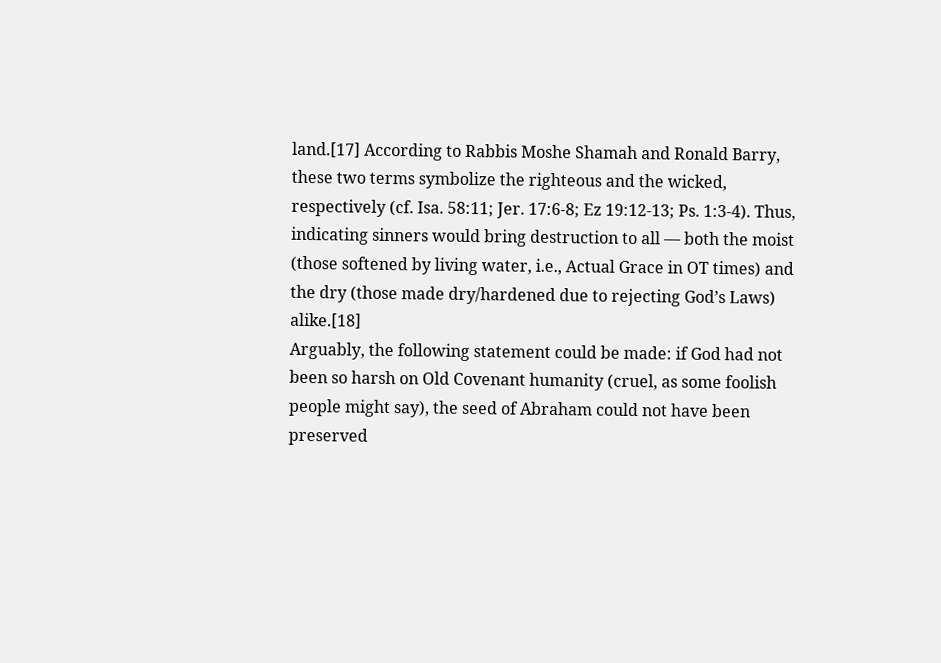land.[17] According to Rabbis Moshe Shamah and Ronald Barry, these two terms symbolize the righteous and the wicked, respectively (cf. Isa. 58:11; Jer. 17:6-8; Ez 19:12-13; Ps. 1:3-4). Thus, indicating sinners would bring destruction to all — both the moist (those softened by living water, i.e., Actual Grace in OT times) and the dry (those made dry/hardened due to rejecting God’s Laws) alike.[18]
Arguably, the following statement could be made: if God had not been so harsh on Old Covenant humanity (cruel, as some foolish people might say), the seed of Abraham could not have been preserved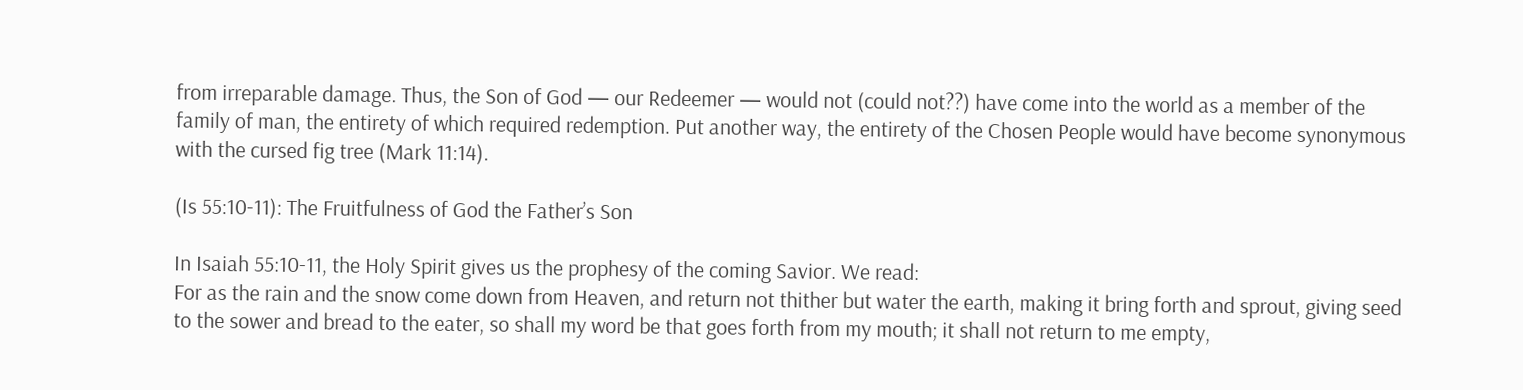from irreparable damage. Thus, the Son of God — our Redeemer — would not (could not??) have come into the world as a member of the family of man, the entirety of which required redemption. Put another way, the entirety of the Chosen People would have become synonymous with the cursed fig tree (Mark 11:14).

(Is 55:10-11): The Fruitfulness of God the Father’s Son

In Isaiah 55:10-11, the Holy Spirit gives us the prophesy of the coming Savior. We read:
For as the rain and the snow come down from Heaven, and return not thither but water the earth, making it bring forth and sprout, giving seed to the sower and bread to the eater, so shall my word be that goes forth from my mouth; it shall not return to me empty,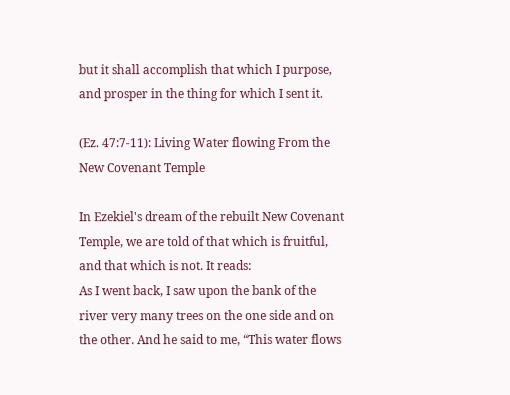but it shall accomplish that which I purpose, and prosper in the thing for which I sent it.

(Ez. 47:7-11): Living Water flowing From the New Covenant Temple

In Ezekiel's dream of the rebuilt New Covenant Temple, we are told of that which is fruitful, and that which is not. It reads:
As I went back, I saw upon the bank of the river very many trees on the one side and on the other. And he said to me, “This water flows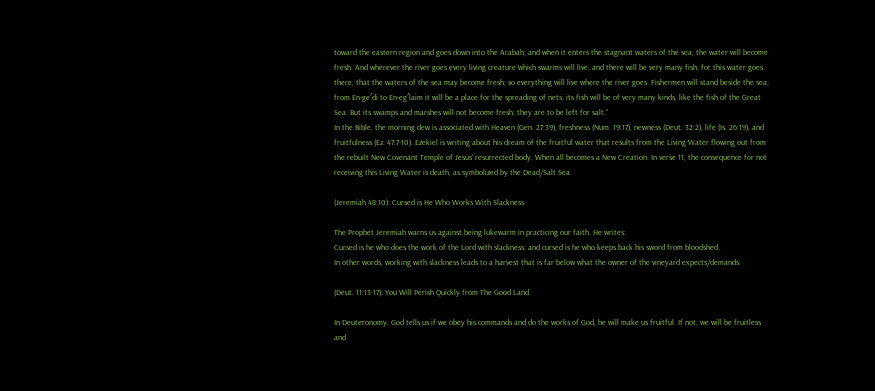toward the eastern region and goes down into the Arabah; and when it enters the stagnant waters of the sea, the water will become fresh. And wherever the river goes every living creature which swarms will live, and there will be very many fish; for this water goes there, that the waters of the sea may become fresh; so everything will live where the river goes. Fishermen will stand beside the sea; from En-ge′di to En-eg′laim it will be a place for the spreading of nets; its fish will be of very many kinds, like the fish of the Great Sea. But its swamps and marshes will not become fresh; they are to be left for salt.”
In the Bible, the morning dew is associated with Heaven (Gen. 27:39), freshness (Num. 19:17), newness (Deut. 32:2), life (Is. 26:19), and fruitfulness (Ez. 47:7-10). Ezekiel is writing about his dream of the fruitful water that results from the Living Water flowing out from the rebuilt New Covenant Temple of Jesus’ resurrected body. When all becomes a New Creation. In verse 11, the consequence for not receiving this Living Water is death, as symbolized by the Dead/Salt Sea.

(Jeremiah 48:10): Cursed is He Who Works With Slackness

The Prophet Jeremiah warns us against being lukewarm in practicing our faith. He writes:
Cursed is he who does the work of the Lord with slackness; and cursed is he who keeps back his sword from bloodshed.
In other words, working with slackness leads to a harvest that is far below what the owner of the vineyard expects/demands.

(Deut. 11:13-17): You Will Perish Quickly from The Good Land

In Deuteronomy, God tells us if we obey his commands and do the works of God, he will make us fruitful. If not, we will be fruitless and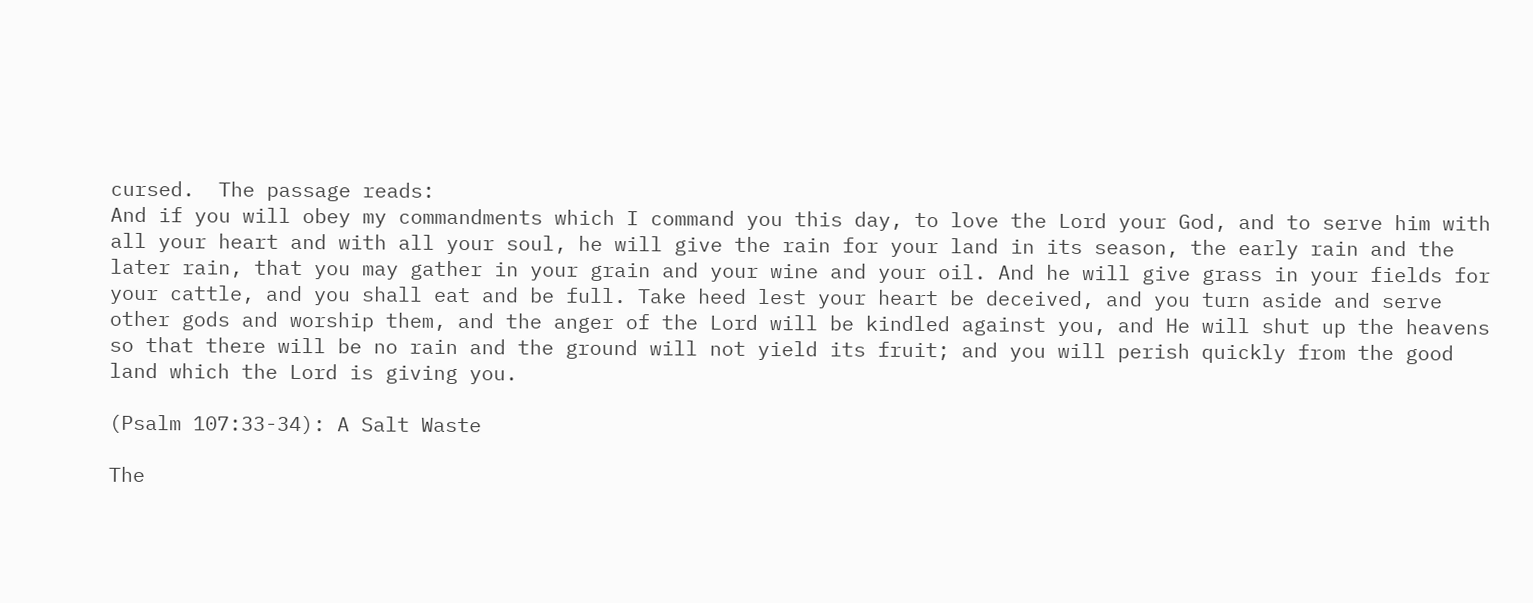cursed.  The passage reads:
And if you will obey my commandments which I command you this day, to love the Lord your God, and to serve him with all your heart and with all your soul, he will give the rain for your land in its season, the early rain and the later rain, that you may gather in your grain and your wine and your oil. And he will give grass in your fields for your cattle, and you shall eat and be full. Take heed lest your heart be deceived, and you turn aside and serve other gods and worship them, and the anger of the Lord will be kindled against you, and He will shut up the heavens so that there will be no rain and the ground will not yield its fruit; and you will perish quickly from the good land which the Lord is giving you.

(Psalm 107:33-34): A Salt Waste

The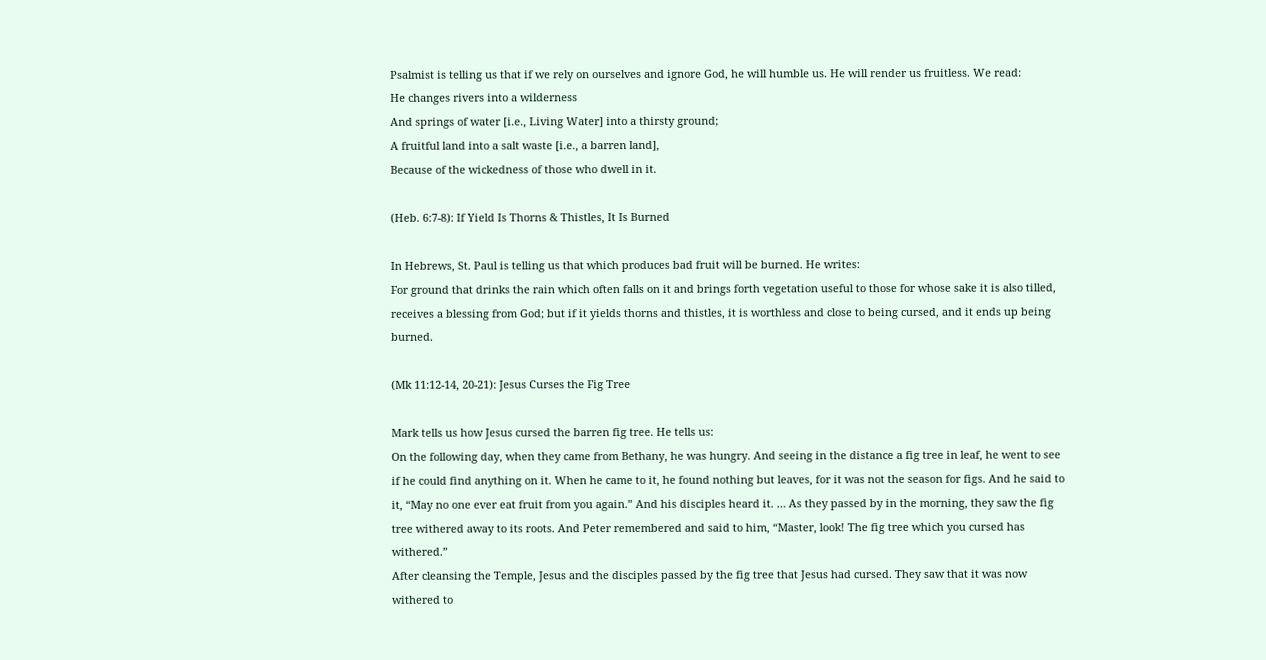Psalmist is telling us that if we rely on ourselves and ignore God, he will humble us. He will render us fruitless. We read:
He changes rivers into a wilderness
And springs of water [i.e., Living Water] into a thirsty ground;
A fruitful land into a salt waste [i.e., a barren land],
Because of the wickedness of those who dwell in it.

(Heb. 6:7-8): If Yield Is Thorns & Thistles, It Is Burned

In Hebrews, St. Paul is telling us that which produces bad fruit will be burned. He writes:
For ground that drinks the rain which often falls on it and brings forth vegetation useful to those for whose sake it is also tilled, receives a blessing from God; but if it yields thorns and thistles, it is worthless and close to being cursed, and it ends up being burned.

(Mk 11:12-14, 20-21): Jesus Curses the Fig Tree

Mark tells us how Jesus cursed the barren fig tree. He tells us:
On the following day, when they came from Bethany, he was hungry. And seeing in the distance a fig tree in leaf, he went to see if he could find anything on it. When he came to it, he found nothing but leaves, for it was not the season for figs. And he said to it, “May no one ever eat fruit from you again.” And his disciples heard it. … As they passed by in the morning, they saw the fig tree withered away to its roots. And Peter remembered and said to him, “Master, look! The fig tree which you cursed has withered.”
After cleansing the Temple, Jesus and the disciples passed by the fig tree that Jesus had cursed. They saw that it was now withered to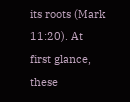its roots (Mark 11:20). At first glance, these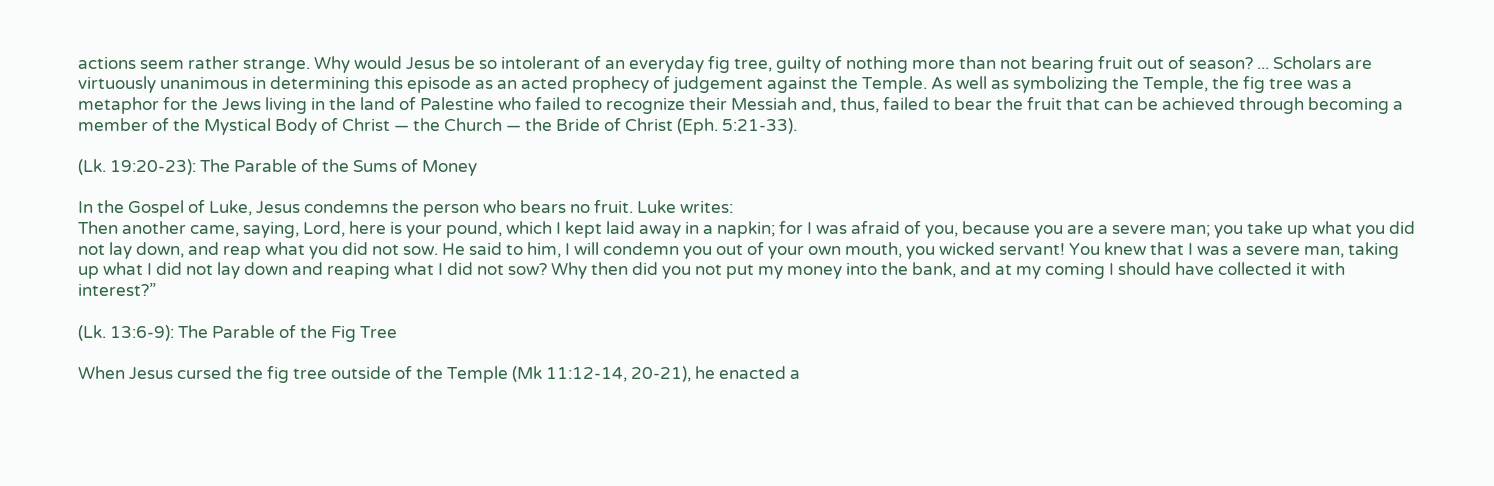actions seem rather strange. Why would Jesus be so intolerant of an everyday fig tree, guilty of nothing more than not bearing fruit out of season? ... Scholars are virtuously unanimous in determining this episode as an acted prophecy of judgement against the Temple. As well as symbolizing the Temple, the fig tree was a metaphor for the Jews living in the land of Palestine who failed to recognize their Messiah and, thus, failed to bear the fruit that can be achieved through becoming a member of the Mystical Body of Christ — the Church — the Bride of Christ (Eph. 5:21-33).

(Lk. 19:20-23): The Parable of the Sums of Money

In the Gospel of Luke, Jesus condemns the person who bears no fruit. Luke writes:
Then another came, saying, Lord, here is your pound, which I kept laid away in a napkin; for I was afraid of you, because you are a severe man; you take up what you did not lay down, and reap what you did not sow. He said to him, I will condemn you out of your own mouth, you wicked servant! You knew that I was a severe man, taking up what I did not lay down and reaping what I did not sow? Why then did you not put my money into the bank, and at my coming I should have collected it with interest?”

(Lk. 13:6-9): The Parable of the Fig Tree

When Jesus cursed the fig tree outside of the Temple (Mk 11:12-14, 20-21), he enacted a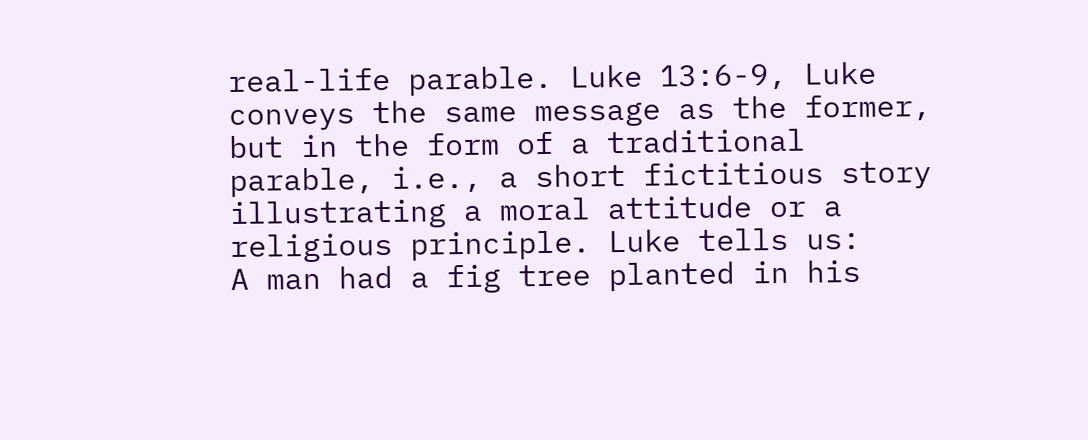real-life parable. Luke 13:6-9, Luke conveys the same message as the former, but in the form of a traditional parable, i.e., a short fictitious story illustrating a moral attitude or a religious principle. Luke tells us:
A man had a fig tree planted in his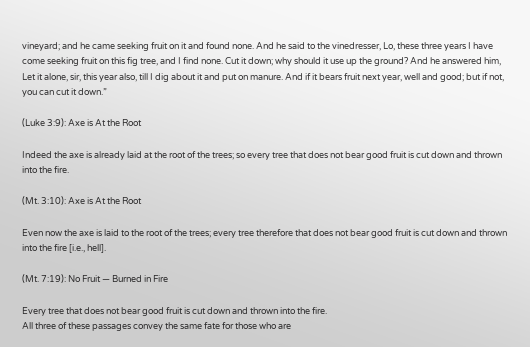vineyard; and he came seeking fruit on it and found none. And he said to the vinedresser, Lo, these three years I have come seeking fruit on this fig tree, and I find none. Cut it down; why should it use up the ground? And he answered him, Let it alone, sir, this year also, till I dig about it and put on manure. And if it bears fruit next year, well and good; but if not, you can cut it down.”

(Luke 3:9): Axe is At the Root

Indeed the axe is already laid at the root of the trees; so every tree that does not bear good fruit is cut down and thrown into the fire.

(Mt. 3:10): Axe is At the Root

Even now the axe is laid to the root of the trees; every tree therefore that does not bear good fruit is cut down and thrown into the fire [i.e., hell].

(Mt. 7:19): No Fruit — Burned in Fire

Every tree that does not bear good fruit is cut down and thrown into the fire.
All three of these passages convey the same fate for those who are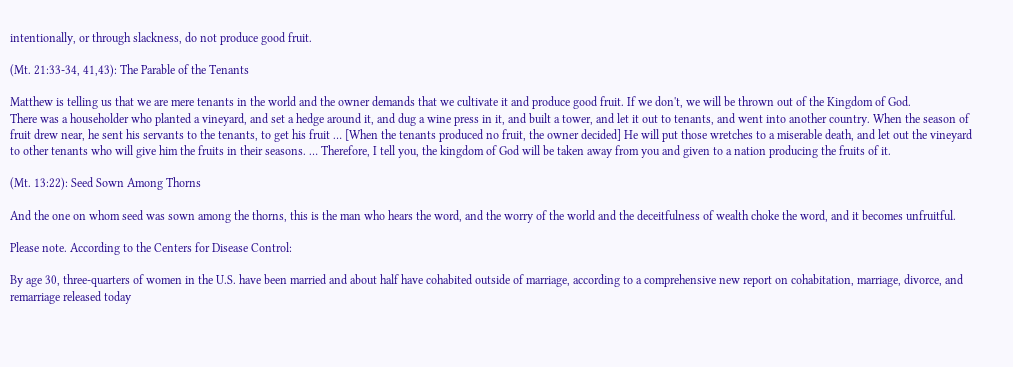intentionally, or through slackness, do not produce good fruit.

(Mt. 21:33-34, 41,43): The Parable of the Tenants

Matthew is telling us that we are mere tenants in the world and the owner demands that we cultivate it and produce good fruit. If we don't, we will be thrown out of the Kingdom of God.
There was a householder who planted a vineyard, and set a hedge around it, and dug a wine press in it, and built a tower, and let it out to tenants, and went into another country. When the season of fruit drew near, he sent his servants to the tenants, to get his fruit … [When the tenants produced no fruit, the owner decided] He will put those wretches to a miserable death, and let out the vineyard to other tenants who will give him the fruits in their seasons. … Therefore, I tell you, the kingdom of God will be taken away from you and given to a nation producing the fruits of it.

(Mt. 13:22): Seed Sown Among Thorns

And the one on whom seed was sown among the thorns, this is the man who hears the word, and the worry of the world and the deceitfulness of wealth choke the word, and it becomes unfruitful.

Please note. According to the Centers for Disease Control:

By age 30, three-quarters of women in the U.S. have been married and about half have cohabited outside of marriage, according to a comprehensive new report on cohabitation, marriage, divorce, and remarriage released today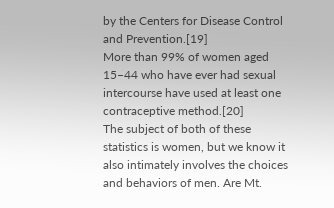by the Centers for Disease Control and Prevention.[19]
More than 99% of women aged 15–44 who have ever had sexual intercourse have used at least one contraceptive method.[20]
The subject of both of these statistics is women, but we know it also intimately involves the choices and behaviors of men. Are Mt.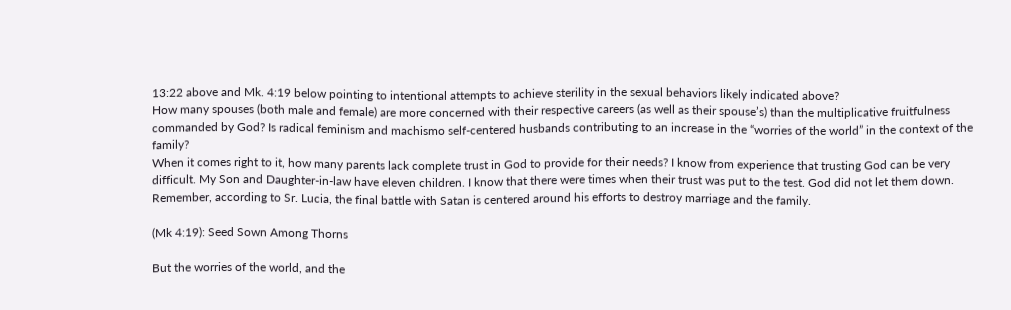13:22 above and Mk. 4:19 below pointing to intentional attempts to achieve sterility in the sexual behaviors likely indicated above?
How many spouses (both male and female) are more concerned with their respective careers (as well as their spouse’s) than the multiplicative fruitfulness commanded by God? Is radical feminism and machismo self-centered husbands contributing to an increase in the “worries of the world” in the context of the family?
When it comes right to it, how many parents lack complete trust in God to provide for their needs? I know from experience that trusting God can be very difficult. My Son and Daughter-in-law have eleven children. I know that there were times when their trust was put to the test. God did not let them down.
Remember, according to Sr. Lucia, the final battle with Satan is centered around his efforts to destroy marriage and the family.

(Mk 4:19): Seed Sown Among Thorns

But the worries of the world, and the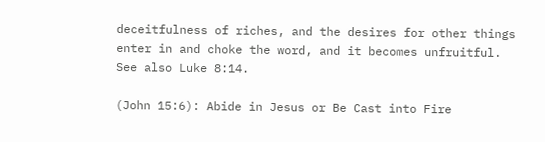deceitfulness of riches, and the desires for other things enter in and choke the word, and it becomes unfruitful.
See also Luke 8:14.

(John 15:6): Abide in Jesus or Be Cast into Fire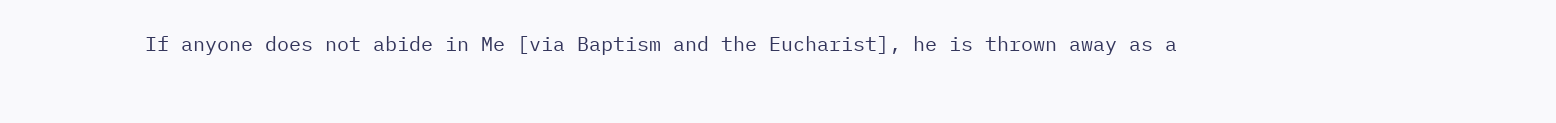If anyone does not abide in Me [via Baptism and the Eucharist], he is thrown away as a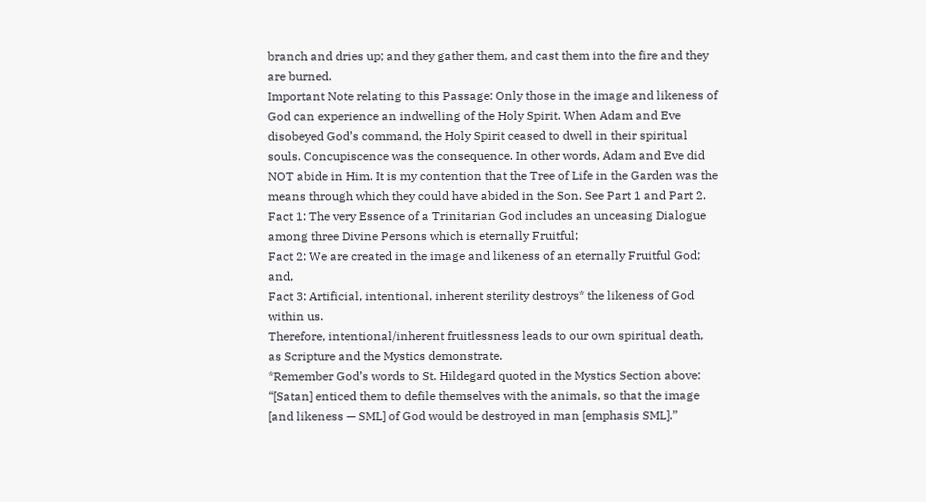branch and dries up; and they gather them, and cast them into the fire and they are burned.
Important Note relating to this Passage: Only those in the image and likeness of God can experience an indwelling of the Holy Spirit. When Adam and Eve disobeyed God’s command, the Holy Spirit ceased to dwell in their spiritual souls. Concupiscence was the consequence. In other words, Adam and Eve did NOT abide in Him. It is my contention that the Tree of Life in the Garden was the means through which they could have abided in the Son. See Part 1 and Part 2.
Fact 1: The very Essence of a Trinitarian God includes an unceasing Dialogue among three Divine Persons which is eternally Fruitful;
Fact 2: We are created in the image and likeness of an eternally Fruitful God; and,
Fact 3: Artificial, intentional, inherent sterility destroys* the likeness of God within us.
Therefore, intentional/inherent fruitlessness leads to our own spiritual death, as Scripture and the Mystics demonstrate.
*Remember God’s words to St. Hildegard quoted in the Mystics Section above: “[Satan] enticed them to defile themselves with the animals, so that the image [and likeness — SML] of God would be destroyed in man [emphasis SML].”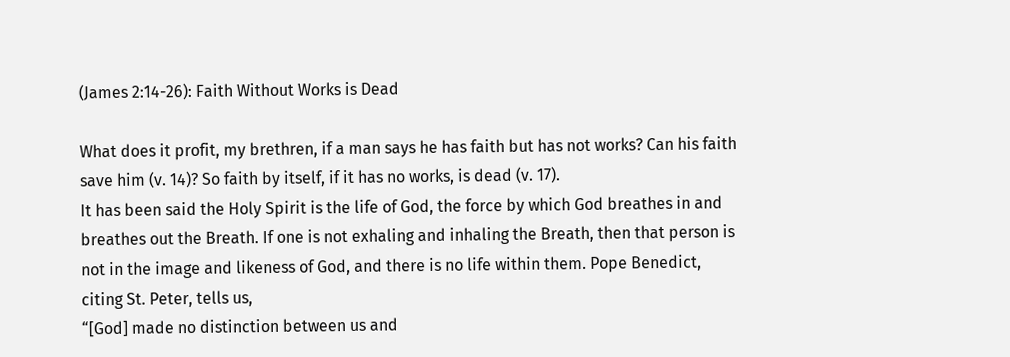(James 2:14-26): Faith Without Works is Dead

What does it profit, my brethren, if a man says he has faith but has not works? Can his faith save him (v. 14)? So faith by itself, if it has no works, is dead (v. 17).
It has been said the Holy Spirit is the life of God, the force by which God breathes in and breathes out the Breath. If one is not exhaling and inhaling the Breath, then that person is not in the image and likeness of God, and there is no life within them. Pope Benedict, citing St. Peter, tells us,
“[God] made no distinction between us and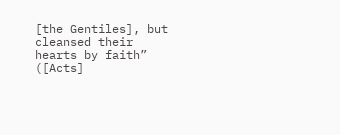[the Gentiles], but cleansed their hearts by faith” ([Acts]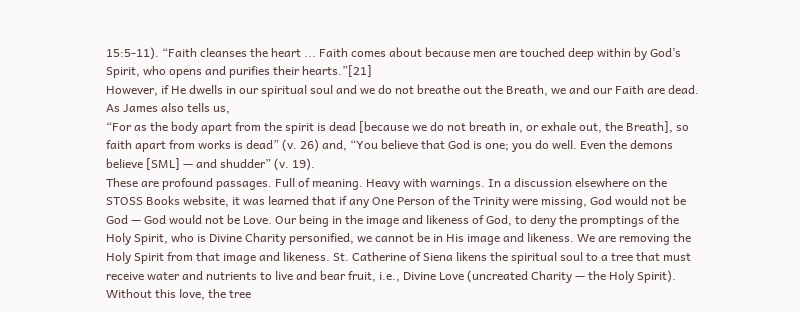15:5-11). “Faith cleanses the heart ... Faith comes about because men are touched deep within by God’s Spirit, who opens and purifies their hearts.”[21]
However, if He dwells in our spiritual soul and we do not breathe out the Breath, we and our Faith are dead. As James also tells us,
“For as the body apart from the spirit is dead [because we do not breath in, or exhale out, the Breath], so faith apart from works is dead” (v. 26) and, “You believe that God is one; you do well. Even the demons believe [SML] — and shudder” (v. 19).
These are profound passages. Full of meaning. Heavy with warnings. In a discussion elsewhere on the STOSS Books website, it was learned that if any One Person of the Trinity were missing, God would not be God — God would not be Love. Our being in the image and likeness of God, to deny the promptings of the Holy Spirit, who is Divine Charity personified, we cannot be in His image and likeness. We are removing the Holy Spirit from that image and likeness. St. Catherine of Siena likens the spiritual soul to a tree that must receive water and nutrients to live and bear fruit, i.e., Divine Love (uncreated Charity — the Holy Spirit). Without this love, the tree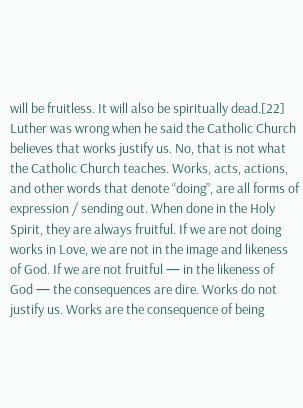will be fruitless. It will also be spiritually dead.[22]
Luther was wrong when he said the Catholic Church believes that works justify us. No, that is not what the Catholic Church teaches. Works, acts, actions, and other words that denote “doing”, are all forms of expression / sending out. When done in the Holy Spirit, they are always fruitful. If we are not doing works in Love, we are not in the image and likeness of God. If we are not fruitful — in the likeness of God — the consequences are dire. Works do not justify us. Works are the consequence of being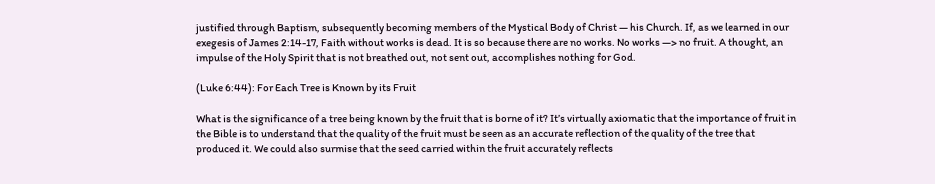justified through Baptism, subsequently becoming members of the Mystical Body of Christ — his Church. If, as we learned in our exegesis of James 2:14-17, Faith without works is dead. It is so because there are no works. No works —> no fruit. A thought, an impulse of the Holy Spirit that is not breathed out, not sent out, accomplishes nothing for God.

(Luke 6:44): For Each Tree is Known by its Fruit

What is the significance of a tree being known by the fruit that is borne of it? It’s virtually axiomatic that the importance of fruit in the Bible is to understand that the quality of the fruit must be seen as an accurate reflection of the quality of the tree that produced it. We could also surmise that the seed carried within the fruit accurately reflects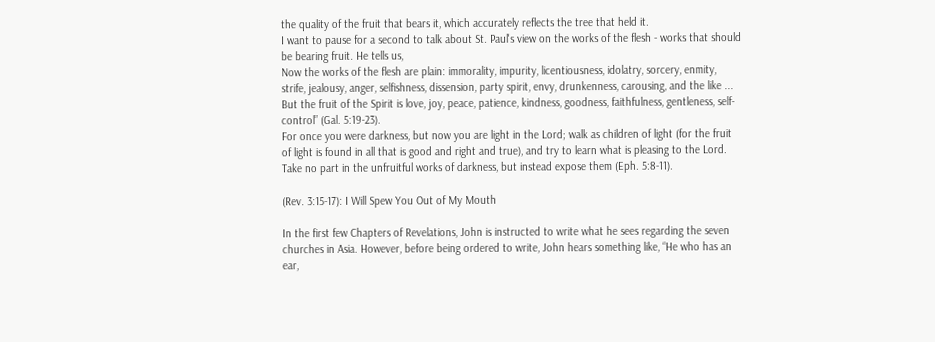the quality of the fruit that bears it, which accurately reflects the tree that held it.
I want to pause for a second to talk about St. Paul's view on the works of the flesh - works that should be bearing fruit. He tells us,
Now the works of the flesh are plain: immorality, impurity, licentiousness, idolatry, sorcery, enmity, strife, jealousy, anger, selfishness, dissension, party spirit, envy, drunkenness, carousing, and the like ... But the fruit of the Spirit is love, joy, peace, patience, kindness, goodness, faithfulness, gentleness, self-control” (Gal. 5:19-23).
For once you were darkness, but now you are light in the Lord; walk as children of light (for the fruit of light is found in all that is good and right and true), and try to learn what is pleasing to the Lord. Take no part in the unfruitful works of darkness, but instead expose them (Eph. 5:8-11).

(Rev. 3:15-17): I Will Spew You Out of My Mouth

In the first few Chapters of Revelations, John is instructed to write what he sees regarding the seven churches in Asia. However, before being ordered to write, John hears something like, “He who has an ear,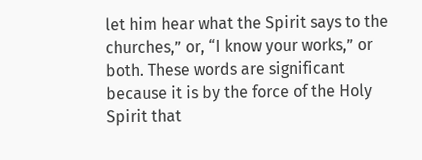let him hear what the Spirit says to the churches,” or, “I know your works,” or both. These words are significant because it is by the force of the Holy Spirit that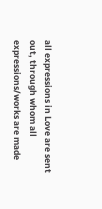all expressions in Love are sent out, through whom all expressions/works are made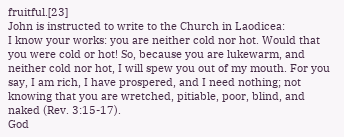fruitful.[23]
John is instructed to write to the Church in Laodicea:
I know your works: you are neither cold nor hot. Would that you were cold or hot! So, because you are lukewarm, and neither cold nor hot, I will spew you out of my mouth. For you say, I am rich, I have prospered, and I need nothing; not knowing that you are wretched, pitiable, poor, blind, and naked (Rev. 3:15-17).
God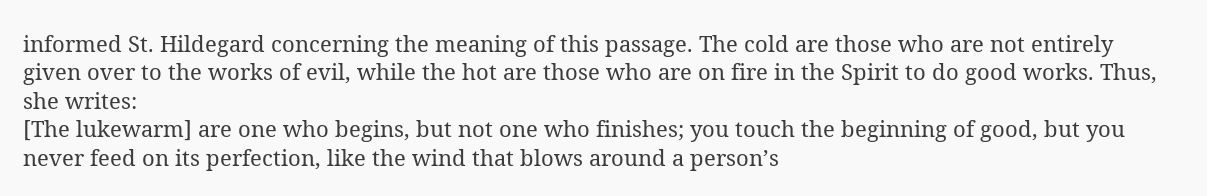informed St. Hildegard concerning the meaning of this passage. The cold are those who are not entirely given over to the works of evil, while the hot are those who are on fire in the Spirit to do good works. Thus, she writes:
[The lukewarm] are one who begins, but not one who finishes; you touch the beginning of good, but you never feed on its perfection, like the wind that blows around a person’s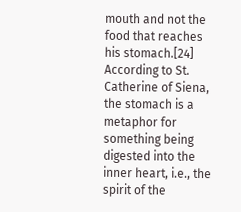mouth and not the food that reaches his stomach.[24]
According to St. Catherine of Siena, the stomach is a metaphor for something being digested into the inner heart, i.e., the spirit of the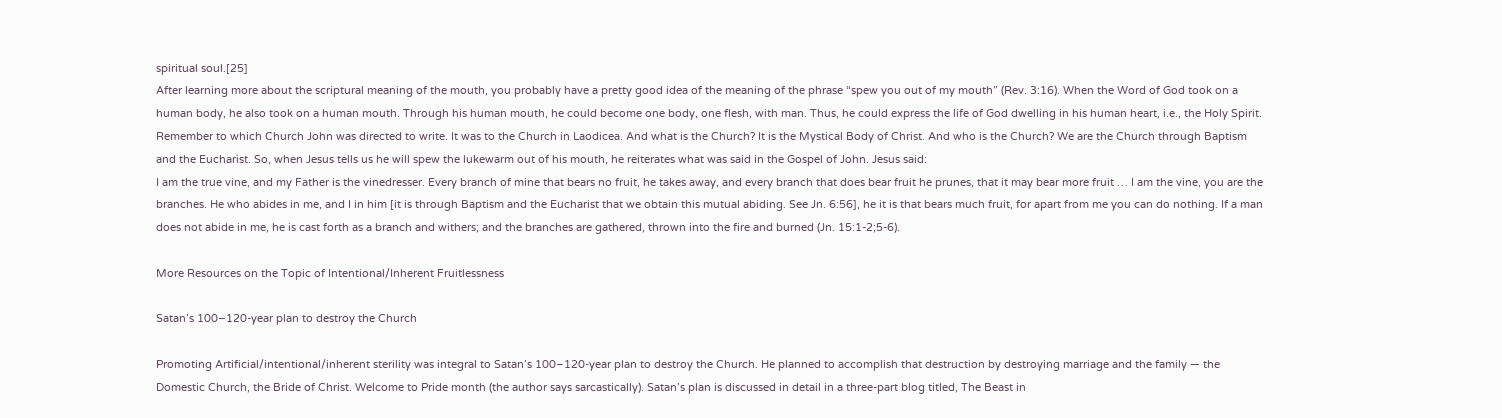spiritual soul.[25]
After learning more about the scriptural meaning of the mouth, you probably have a pretty good idea of the meaning of the phrase “spew you out of my mouth” (Rev. 3:16). When the Word of God took on a human body, he also took on a human mouth. Through his human mouth, he could become one body, one flesh, with man. Thus, he could express the life of God dwelling in his human heart, i.e., the Holy Spirit.
Remember to which Church John was directed to write. It was to the Church in Laodicea. And what is the Church? It is the Mystical Body of Christ. And who is the Church? We are the Church through Baptism and the Eucharist. So, when Jesus tells us he will spew the lukewarm out of his mouth, he reiterates what was said in the Gospel of John. Jesus said:
I am the true vine, and my Father is the vinedresser. Every branch of mine that bears no fruit, he takes away, and every branch that does bear fruit he prunes, that it may bear more fruit … I am the vine, you are the branches. He who abides in me, and I in him [it is through Baptism and the Eucharist that we obtain this mutual abiding. See Jn. 6:56], he it is that bears much fruit, for apart from me you can do nothing. If a man does not abide in me, he is cast forth as a branch and withers; and the branches are gathered, thrown into the fire and burned (Jn. 15:1-2;5-6).

More Resources on the Topic of Intentional/Inherent Fruitlessness

Satan’s 100–120-year plan to destroy the Church

Promoting Artificial/intentional/inherent sterility was integral to Satan’s 100–120-year plan to destroy the Church. He planned to accomplish that destruction by destroying marriage and the family — the Domestic Church, the Bride of Christ. Welcome to Pride month (the author says sarcastically). Satan’s plan is discussed in detail in a three-part blog titled, The Beast in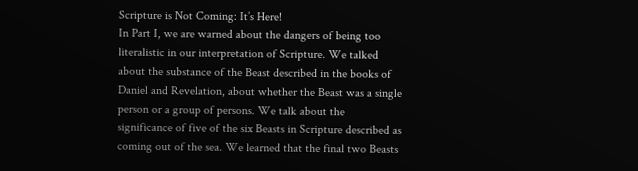Scripture is Not Coming: It’s Here!
In Part I, we are warned about the dangers of being too literalistic in our interpretation of Scripture. We talked about the substance of the Beast described in the books of Daniel and Revelation, about whether the Beast was a single person or a group of persons. We talk about the significance of five of the six Beasts in Scripture described as coming out of the sea. We learned that the final two Beasts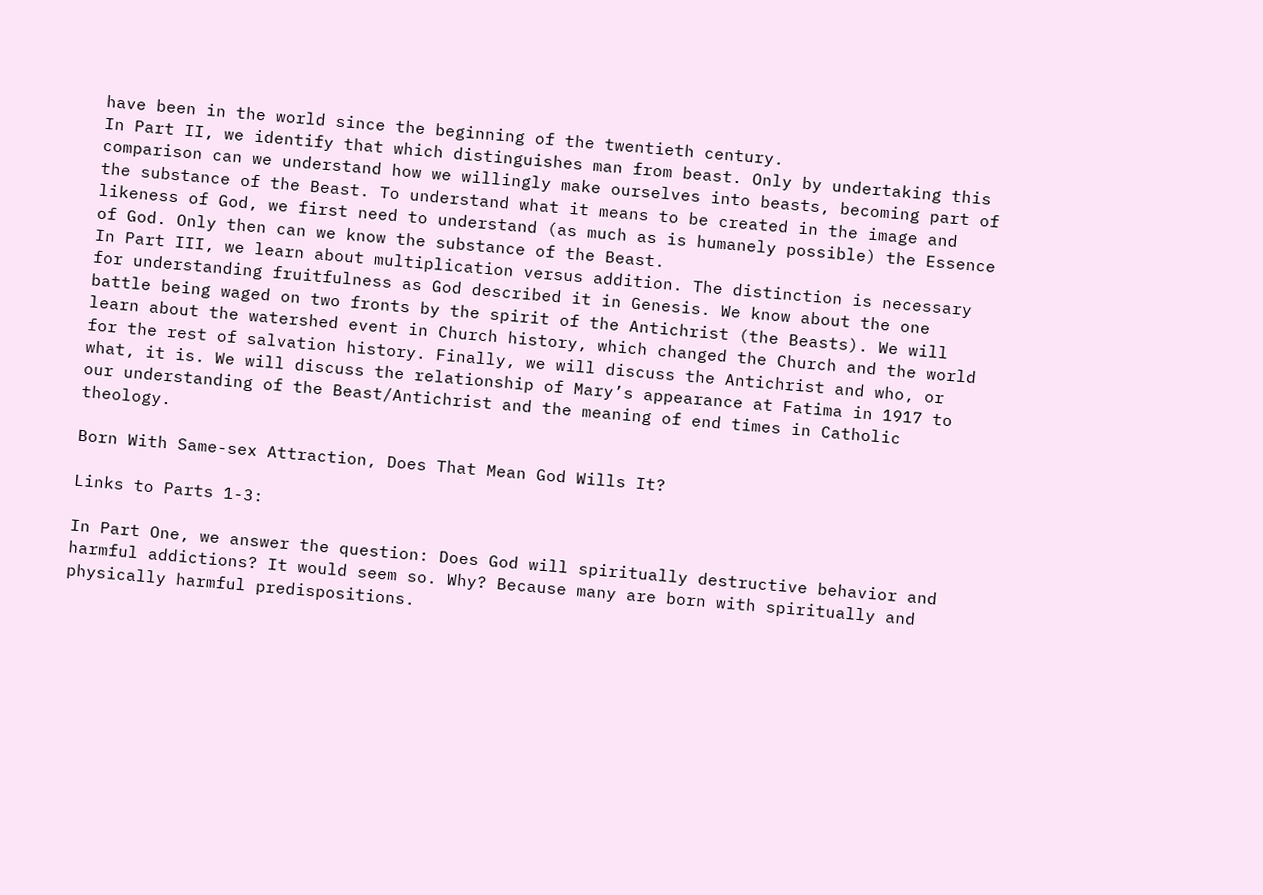have been in the world since the beginning of the twentieth century.
In Part II, we identify that which distinguishes man from beast. Only by undertaking this comparison can we understand how we willingly make ourselves into beasts, becoming part of the substance of the Beast. To understand what it means to be created in the image and likeness of God, we first need to understand (as much as is humanely possible) the Essence of God. Only then can we know the substance of the Beast.
In Part III, we learn about multiplication versus addition. The distinction is necessary for understanding fruitfulness as God described it in Genesis. We know about the one battle being waged on two fronts by the spirit of the Antichrist (the Beasts). We will learn about the watershed event in Church history, which changed the Church and the world for the rest of salvation history. Finally, we will discuss the Antichrist and who, or what, it is. We will discuss the relationship of Mary’s appearance at Fatima in 1917 to our understanding of the Beast/Antichrist and the meaning of end times in Catholic theology.

Born With Same-sex Attraction, Does That Mean God Wills It?

Links to Parts 1-3:

In Part One, we answer the question: Does God will spiritually destructive behavior and harmful addictions? It would seem so. Why? Because many are born with spiritually and physically harmful predispositions.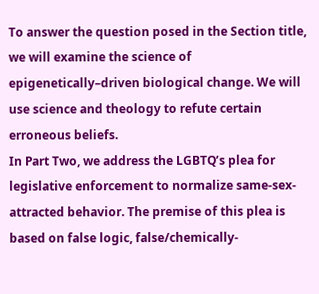To answer the question posed in the Section title, we will examine the science of epigenetically–driven biological change. We will use science and theology to refute certain erroneous beliefs.
In Part Two, we address the LGBTQ’s plea for legislative enforcement to normalize same-sex-attracted behavior. The premise of this plea is based on false logic, false/chemically-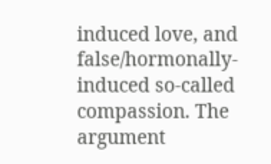induced love, and false/hormonally-induced so-called compassion. The argument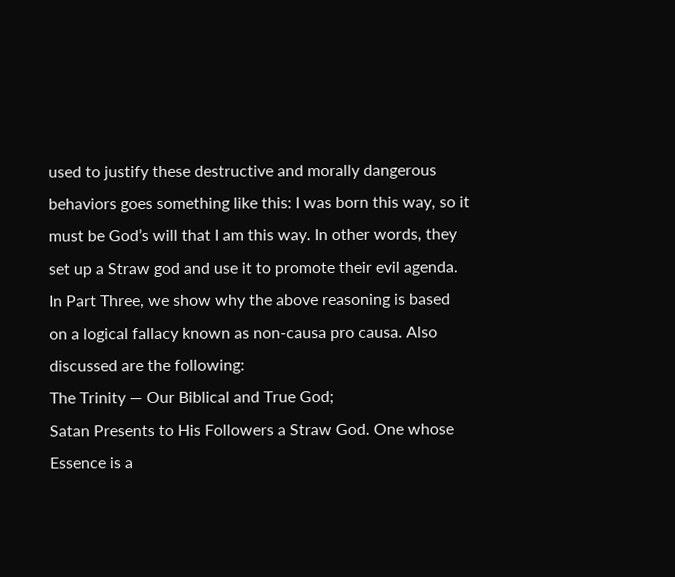used to justify these destructive and morally dangerous behaviors goes something like this: I was born this way, so it must be God’s will that I am this way. In other words, they set up a Straw god and use it to promote their evil agenda.
In Part Three, we show why the above reasoning is based on a logical fallacy known as non-causa pro causa. Also discussed are the following:
The Trinity — Our Biblical and True God;
Satan Presents to His Followers a Straw God. One whose Essence is a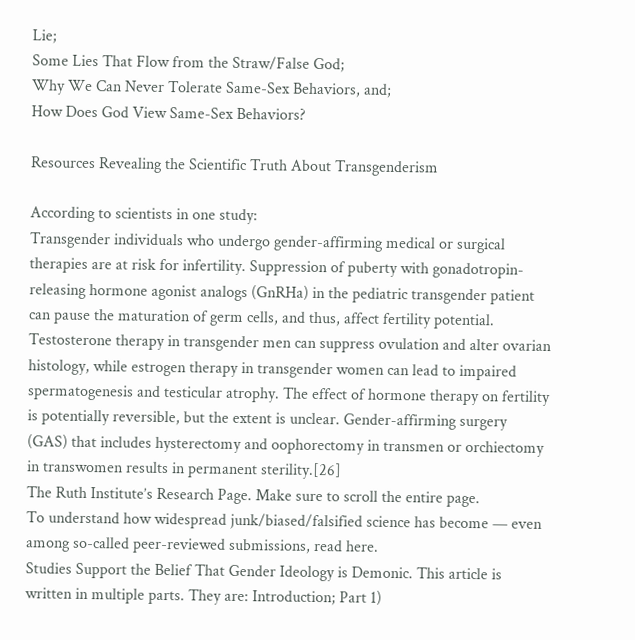Lie;
Some Lies That Flow from the Straw/False God;
Why We Can Never Tolerate Same-Sex Behaviors, and;
How Does God View Same-Sex Behaviors?

Resources Revealing the Scientific Truth About Transgenderism

According to scientists in one study:
Transgender individuals who undergo gender-affirming medical or surgical therapies are at risk for infertility. Suppression of puberty with gonadotropin-releasing hormone agonist analogs (GnRHa) in the pediatric transgender patient can pause the maturation of germ cells, and thus, affect fertility potential. Testosterone therapy in transgender men can suppress ovulation and alter ovarian histology, while estrogen therapy in transgender women can lead to impaired spermatogenesis and testicular atrophy. The effect of hormone therapy on fertility is potentially reversible, but the extent is unclear. Gender-affirming surgery (GAS) that includes hysterectomy and oophorectomy in transmen or orchiectomy in transwomen results in permanent sterility.[26]
The Ruth Institute’s Research Page. Make sure to scroll the entire page.
To understand how widespread junk/biased/falsified science has become — even among so-called peer-reviewed submissions, read here.
Studies Support the Belief That Gender Ideology is Demonic. This article is written in multiple parts. They are: Introduction; Part 1)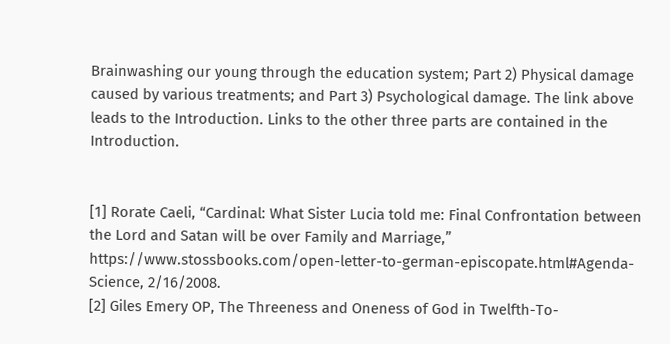Brainwashing our young through the education system; Part 2) Physical damage caused by various treatments; and Part 3) Psychological damage. The link above leads to the Introduction. Links to the other three parts are contained in the Introduction.


[1] Rorate Caeli, “Cardinal: What Sister Lucia told me: Final Confrontation between the Lord and Satan will be over Family and Marriage,” https://www.stossbooks.com/open-letter-to-german-episcopate.html#Agenda-Science, 2/16/2008.
[2] Giles Emery OP, The Threeness and Oneness of God in Twelfth-To-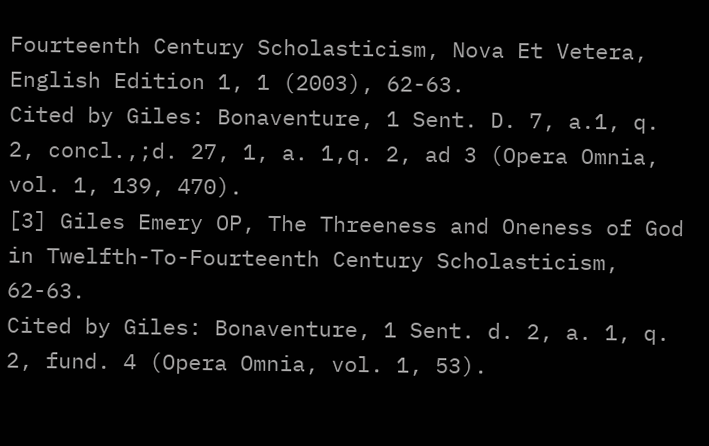Fourteenth Century Scholasticism, Nova Et Vetera, English Edition 1, 1 (2003), 62-63.
Cited by Giles: Bonaventure, 1 Sent. D. 7, a.1, q. 2, concl.,;d. 27, 1, a. 1,q. 2, ad 3 (Opera Omnia, vol. 1, 139, 470).
[3] Giles Emery OP, The Threeness and Oneness of God in Twelfth-To-Fourteenth Century Scholasticism, 62-63.
Cited by Giles: Bonaventure, 1 Sent. d. 2, a. 1, q. 2, fund. 4 (Opera Omnia, vol. 1, 53).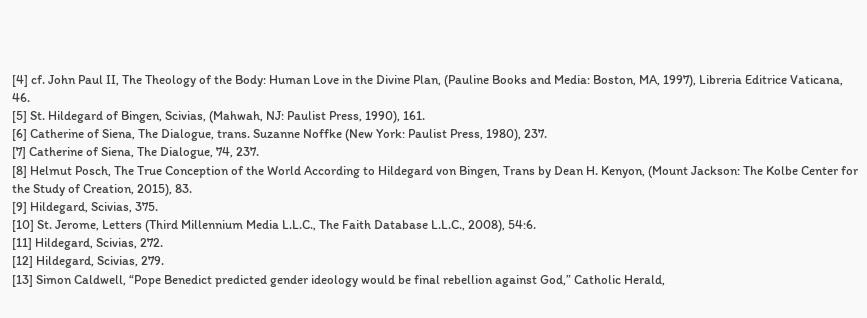[4] cf. John Paul II, The Theology of the Body: Human Love in the Divine Plan, (Pauline Books and Media: Boston, MA, 1997), Libreria Editrice Vaticana, 46.
[5] St. Hildegard of Bingen, Scivias, (Mahwah, NJ: Paulist Press, 1990), 161.
[6] Catherine of Siena, The Dialogue, trans. Suzanne Noffke (New York: Paulist Press, 1980), 237.
[7] Catherine of Siena, The Dialogue, 74, 237.
[8] Helmut Posch, The True Conception of the World According to Hildegard von Bingen, Trans by Dean H. Kenyon, (Mount Jackson: The Kolbe Center for the Study of Creation, 2015), 83.
[9] Hildegard, Scivias, 375.
[10] St. Jerome, Letters (Third Millennium Media L.L.C., The Faith Database L.L.C., 2008), 54:6.
[11] Hildegard, Scivias, 272.
[12] Hildegard, Scivias, 279.
[13] Simon Caldwell, “Pope Benedict predicted gender ideology would be final rebellion against God,” Catholic Herald,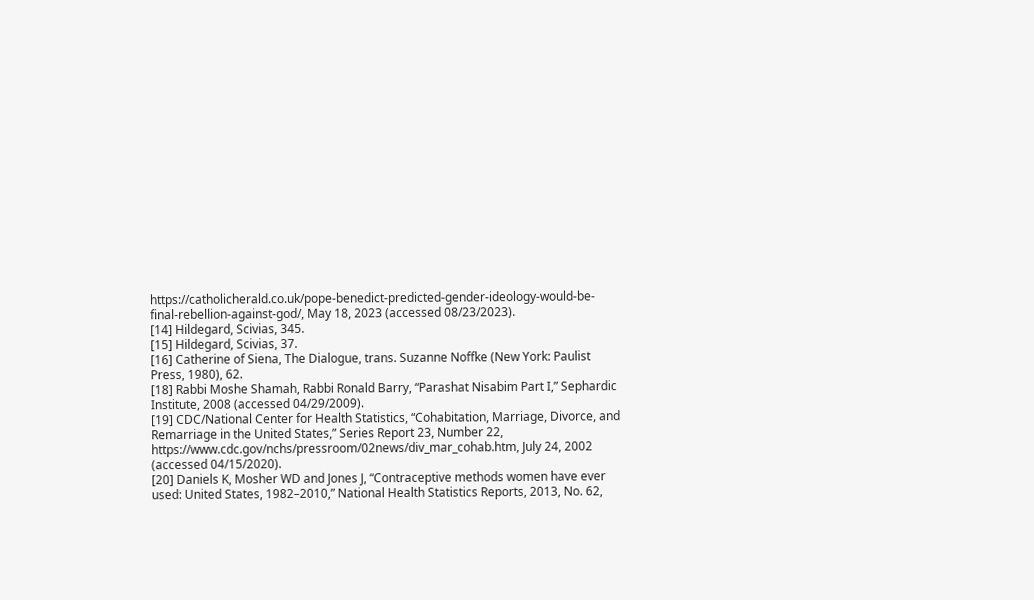https://catholicherald.co.uk/pope-benedict-predicted-gender-ideology-would-be-final-rebellion-against-god/, May 18, 2023 (accessed 08/23/2023).
[14] Hildegard, Scivias, 345.
[15] Hildegard, Scivias, 37.
[16] Catherine of Siena, The Dialogue, trans. Suzanne Noffke (New York: Paulist Press, 1980), 62.
[18] Rabbi Moshe Shamah, Rabbi Ronald Barry, “Parashat Nisabim Part I,” Sephardic Institute, 2008 (accessed 04/29/2009).
[19] CDC/National Center for Health Statistics, “Cohabitation, Marriage, Divorce, and Remarriage in the United States,” Series Report 23, Number 22, https://www.cdc.gov/nchs/pressroom/02news/div_mar_cohab.htm, July 24, 2002 (accessed 04/15/2020).
[20] Daniels K, Mosher WD and Jones J, “Contraceptive methods women have ever used: United States, 1982–2010,” National Health Statistics Reports, 2013, No. 62,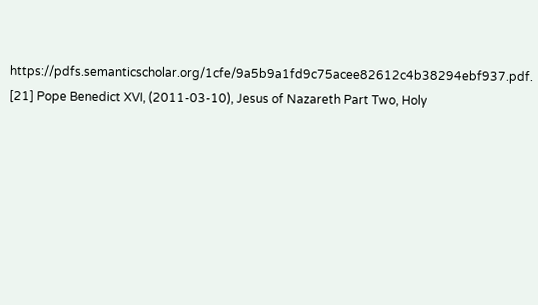https://pdfs.semanticscholar.org/1cfe/9a5b9a1fd9c75acee82612c4b38294ebf937.pdf.
[21] Pope Benedict XVI, (2011-03-10), Jesus of Nazareth Part Two, Holy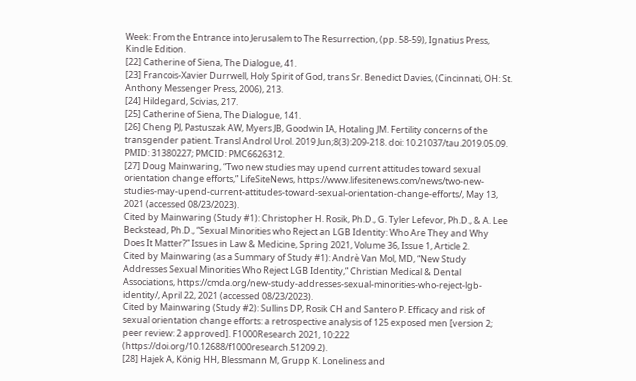Week: From the Entrance into Jerusalem to The Resurrection, (pp. 58-59), Ignatius Press, Kindle Edition.
[22] Catherine of Siena, The Dialogue, 41.
[23] Francois-Xavier Durrwell, Holy Spirit of God, trans Sr. Benedict Davies, (Cincinnati, OH: St. Anthony Messenger Press, 2006), 213.
[24] Hildegard, Scivias, 217.
[25] Catherine of Siena, The Dialogue, 141.
[26] Cheng PJ, Pastuszak AW, Myers JB, Goodwin IA, Hotaling JM. Fertility concerns of the transgender patient. Transl Androl Urol. 2019 Jun;8(3):209-218. doi: 10.21037/tau.2019.05.09. PMID: 31380227; PMCID: PMC6626312.
[27] Doug Mainwaring, “Two new studies may upend current attitudes toward sexual orientation change efforts,” LifeSiteNews, https://www.lifesitenews.com/news/two-new-studies-may-upend-current-attitudes-toward-sexual-orientation-change-efforts/, May 13, 2021 (accessed 08/23/2023).
Cited by Mainwaring (Study #1): Christopher H. Rosik, Ph.D., G. Tyler Lefevor, Ph.D., & A. Lee Beckstead, Ph.D., “Sexual Minorities who Reject an LGB Identity: Who Are They and Why Does It Matter?” Issues in Law & Medicine, Spring 2021, Volume 36, Issue 1, Article 2.
Cited by Mainwaring (as a Summary of Study #1): Andrè Van Mol, MD, “New Study Addresses Sexual Minorities Who Reject LGB Identity,” Christian Medical & Dental Associations, https://cmda.org/new-study-addresses-sexual-minorities-who-reject-lgb-identity/, April 22, 2021 (accessed 08/23/2023).
Cited by Mainwaring (Study #2): Sullins DP, Rosik CH and Santero P. Efficacy and risk of sexual orientation change efforts: a retrospective analysis of 125 exposed men [version 2; peer review: 2 approved]. F1000Research 2021, 10:222 (https://doi.org/10.12688/f1000research.51209.2).
[28] Hajek A, König HH, Blessmann M, Grupp K. Loneliness and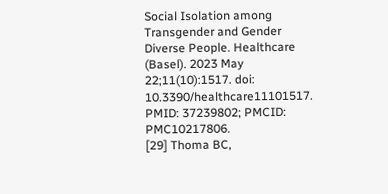Social Isolation among Transgender and Gender Diverse People. Healthcare (Basel). 2023 May 22;11(10):1517. doi: 10.3390/healthcare11101517. PMID: 37239802; PMCID: PMC10217806.
[29] Thoma BC,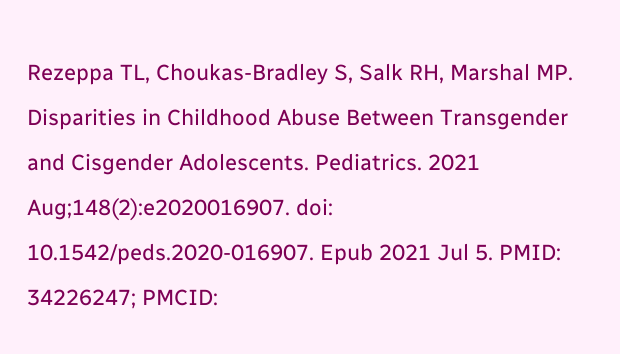Rezeppa TL, Choukas-Bradley S, Salk RH, Marshal MP. Disparities in Childhood Abuse Between Transgender and Cisgender Adolescents. Pediatrics. 2021 Aug;148(2):e2020016907. doi: 10.1542/peds.2020-016907. Epub 2021 Jul 5. PMID: 34226247; PMCID: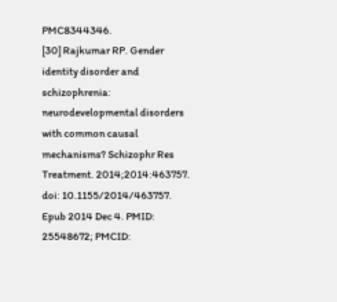PMC8344346.
[30] Rajkumar RP. Gender identity disorder and schizophrenia: neurodevelopmental disorders with common causal mechanisms? Schizophr Res Treatment. 2014;2014:463757. doi: 10.1155/2014/463757. Epub 2014 Dec 4. PMID: 25548672; PMCID: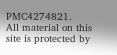PMC4274821.
All material on this site is protected by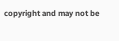copyright and may not be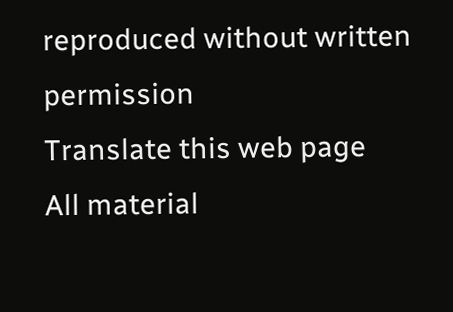reproduced without written permission
Translate this web page
All material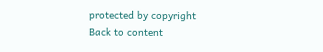protected by copyright
Back to content